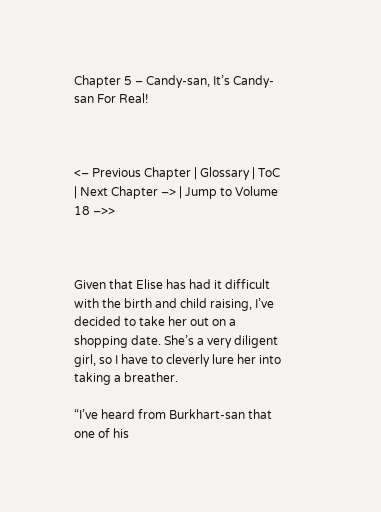Chapter 5 – Candy-san, It’s Candy-san For Real!



<– Previous Chapter | Glossary | ToC | Next Chapter –> | Jump to Volume 18 –>>



Given that Elise has had it difficult with the birth and child raising, I’ve decided to take her out on a shopping date. She’s a very diligent girl, so I have to cleverly lure her into taking a breather.

“I’ve heard from Burkhart-san that one of his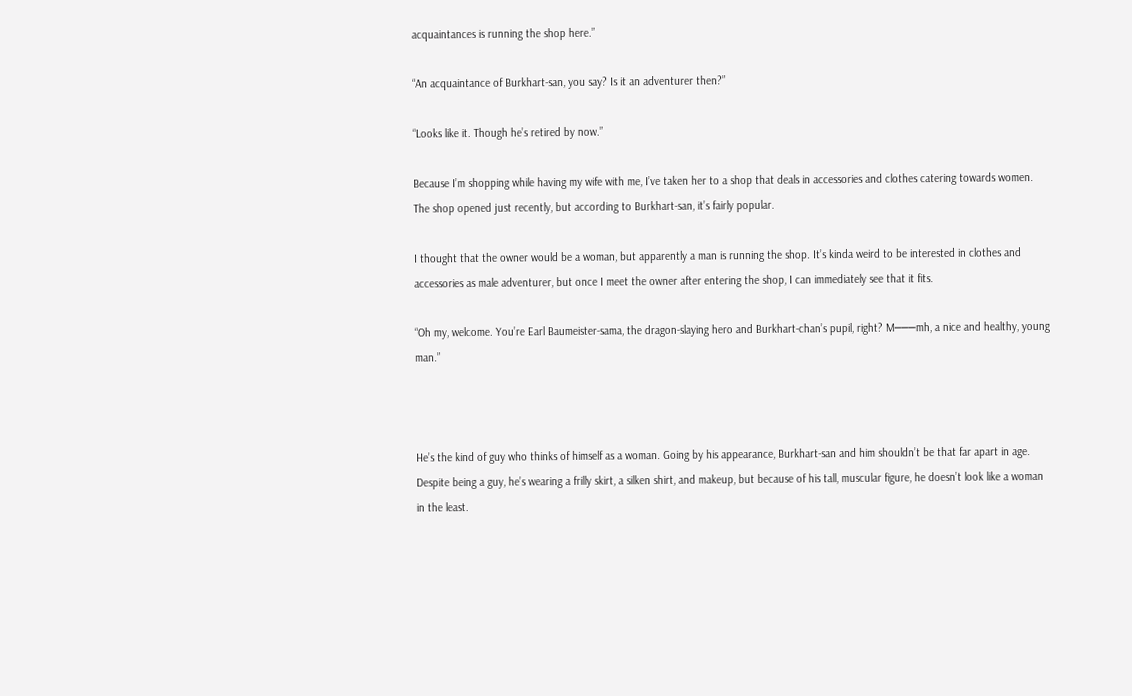acquaintances is running the shop here.”

“An acquaintance of Burkhart-san, you say? Is it an adventurer then?”

“Looks like it. Though he’s retired by now.”

Because I’m shopping while having my wife with me, I’ve taken her to a shop that deals in accessories and clothes catering towards women. The shop opened just recently, but according to Burkhart-san, it’s fairly popular.

I thought that the owner would be a woman, but apparently a man is running the shop. It’s kinda weird to be interested in clothes and accessories as male adventurer, but once I meet the owner after entering the shop, I can immediately see that it fits.

“Oh my, welcome. You’re Earl Baumeister-sama, the dragon-slaying hero and Burkhart-chan’s pupil, right? M───mh, a nice and healthy, young man.”



He’s the kind of guy who thinks of himself as a woman. Going by his appearance, Burkhart-san and him shouldn’t be that far apart in age. Despite being a guy, he’s wearing a frilly skirt, a silken shirt, and makeup, but because of his tall, muscular figure, he doesn’t look like a woman in the least.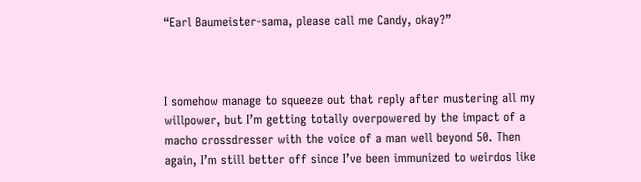“Earl Baumeister-sama, please call me Candy, okay?”



I somehow manage to squeeze out that reply after mustering all my willpower, but I’m getting totally overpowered by the impact of a macho crossdresser with the voice of a man well beyond 50. Then again, I’m still better off since I’ve been immunized to weirdos like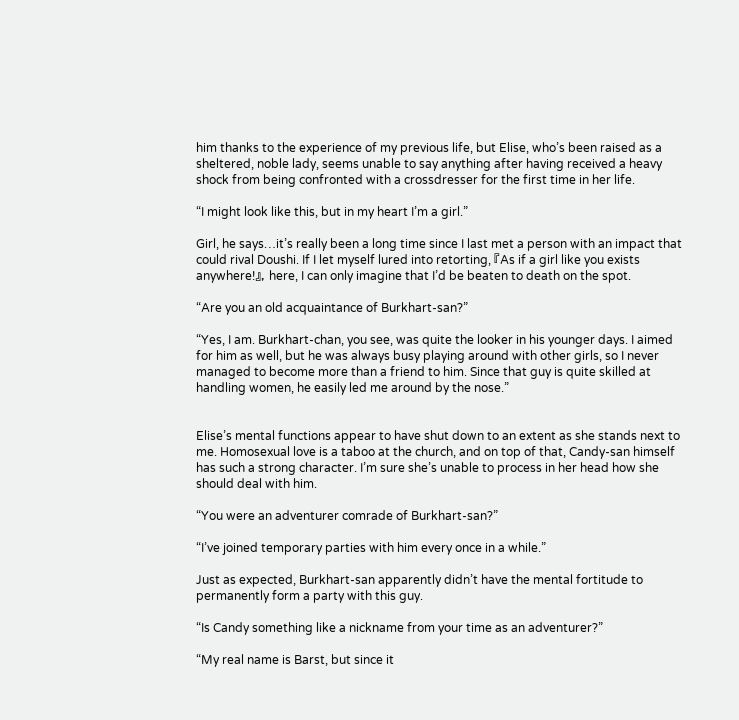him thanks to the experience of my previous life, but Elise, who’s been raised as a sheltered, noble lady, seems unable to say anything after having received a heavy shock from being confronted with a crossdresser for the first time in her life.

“I might look like this, but in my heart I’m a girl.”

Girl, he says…it’s really been a long time since I last met a person with an impact that could rival Doushi. If I let myself lured into retorting, 『As if a girl like you exists anywhere!』, here, I can only imagine that I’d be beaten to death on the spot.

“Are you an old acquaintance of Burkhart-san?”

“Yes, I am. Burkhart-chan, you see, was quite the looker in his younger days. I aimed for him as well, but he was always busy playing around with other girls, so I never managed to become more than a friend to him. Since that guy is quite skilled at handling women, he easily led me around by the nose.”


Elise’s mental functions appear to have shut down to an extent as she stands next to me. Homosexual love is a taboo at the church, and on top of that, Candy-san himself has such a strong character. I’m sure she’s unable to process in her head how she should deal with him.

“You were an adventurer comrade of Burkhart-san?”

“I’ve joined temporary parties with him every once in a while.”

Just as expected, Burkhart-san apparently didn’t have the mental fortitude to permanently form a party with this guy.

“Is Candy something like a nickname from your time as an adventurer?”

“My real name is Barst, but since it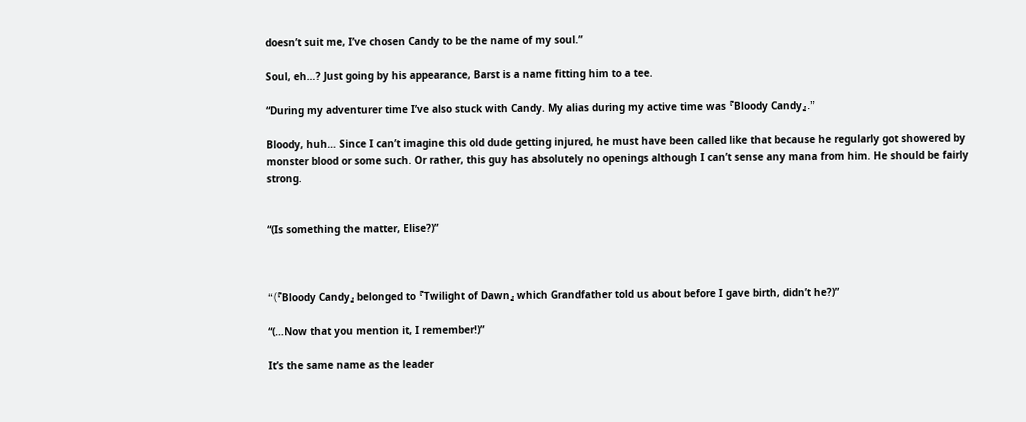doesn’t suit me, I’ve chosen Candy to be the name of my soul.”

Soul, eh…? Just going by his appearance, Barst is a name fitting him to a tee.

“During my adventurer time I’ve also stuck with Candy. My alias during my active time was 『Bloody Candy』.”

Bloody, huh… Since I can’t imagine this old dude getting injured, he must have been called like that because he regularly got showered by monster blood or some such. Or rather, this guy has absolutely no openings although I can’t sense any mana from him. He should be fairly strong.


“(Is something the matter, Elise?)”



“(『Bloody Candy』 belonged to 『Twilight of Dawn』 which Grandfather told us about before I gave birth, didn’t he?)”

“(…Now that you mention it, I remember!)”

It’s the same name as the leader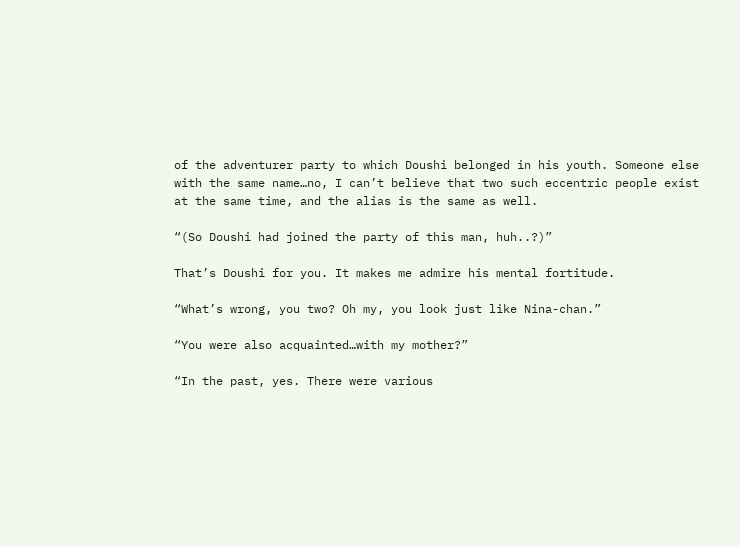of the adventurer party to which Doushi belonged in his youth. Someone else with the same name…no, I can’t believe that two such eccentric people exist at the same time, and the alias is the same as well.

“(So Doushi had joined the party of this man, huh..?)”

That’s Doushi for you. It makes me admire his mental fortitude.

“What’s wrong, you two? Oh my, you look just like Nina-chan.”

“You were also acquainted…with my mother?”

“In the past, yes. There were various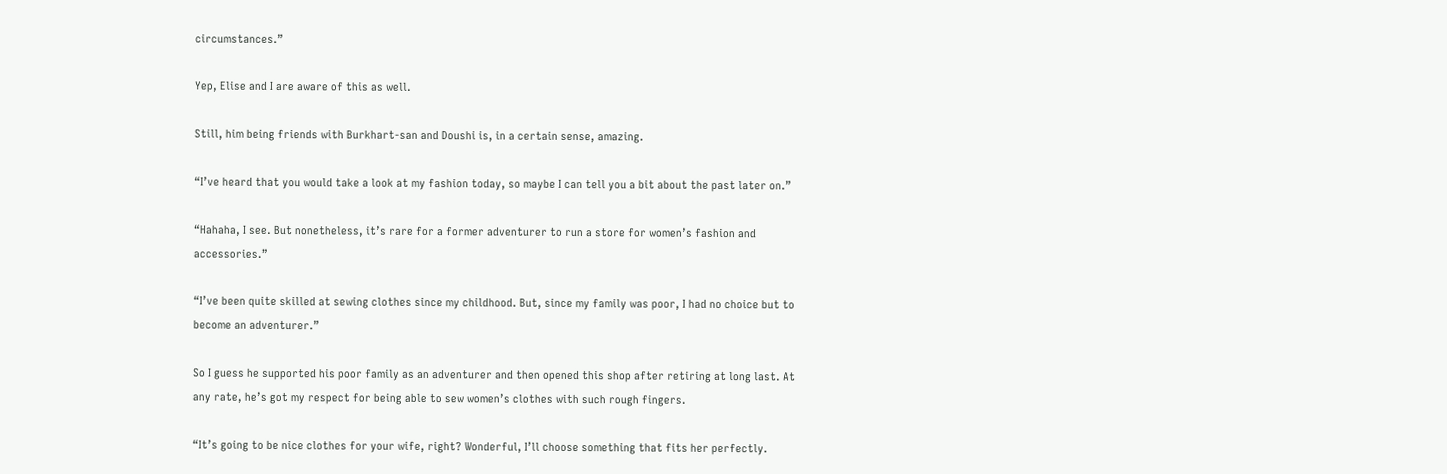circumstances.”

Yep, Elise and I are aware of this as well.

Still, him being friends with Burkhart-san and Doushi is, in a certain sense, amazing.

“I’ve heard that you would take a look at my fashion today, so maybe I can tell you a bit about the past later on.”

“Hahaha, I see. But nonetheless, it’s rare for a former adventurer to run a store for women’s fashion and accessories.”

“I’ve been quite skilled at sewing clothes since my childhood. But, since my family was poor, I had no choice but to become an adventurer.”

So I guess he supported his poor family as an adventurer and then opened this shop after retiring at long last. At any rate, he’s got my respect for being able to sew women’s clothes with such rough fingers.

“It’s going to be nice clothes for your wife, right? Wonderful, I’ll choose something that fits her perfectly.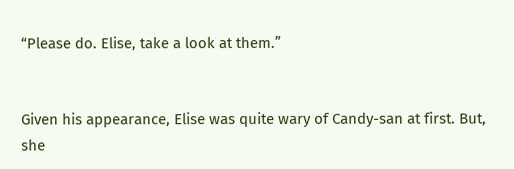“Please do. Elise, take a look at them.”


Given his appearance, Elise was quite wary of Candy-san at first. But, she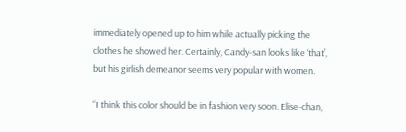immediately opened up to him while actually picking the clothes he showed her. Certainly, Candy-san looks like ‘that’, but his girlish demeanor seems very popular with women.

“I think this color should be in fashion very soon. Elise-chan,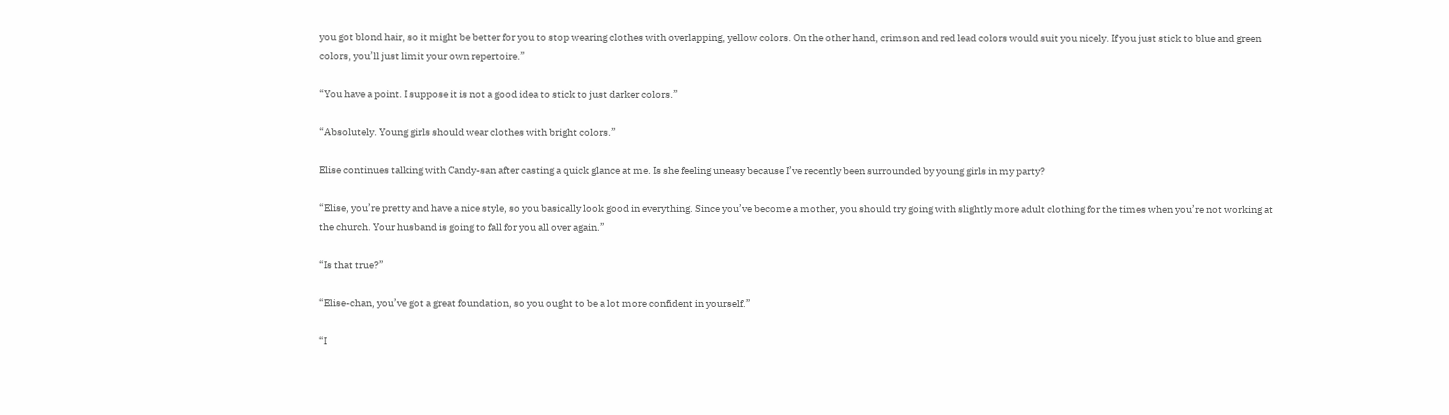you got blond hair, so it might be better for you to stop wearing clothes with overlapping, yellow colors. On the other hand, crimson and red lead colors would suit you nicely. If you just stick to blue and green colors, you’ll just limit your own repertoire.”

“You have a point. I suppose it is not a good idea to stick to just darker colors.”

“Absolutely. Young girls should wear clothes with bright colors.”

Elise continues talking with Candy-san after casting a quick glance at me. Is she feeling uneasy because I’ve recently been surrounded by young girls in my party?

“Elise, you’re pretty and have a nice style, so you basically look good in everything. Since you’ve become a mother, you should try going with slightly more adult clothing for the times when you’re not working at the church. Your husband is going to fall for you all over again.”

“Is that true?”

“Elise-chan, you’ve got a great foundation, so you ought to be a lot more confident in yourself.”

“I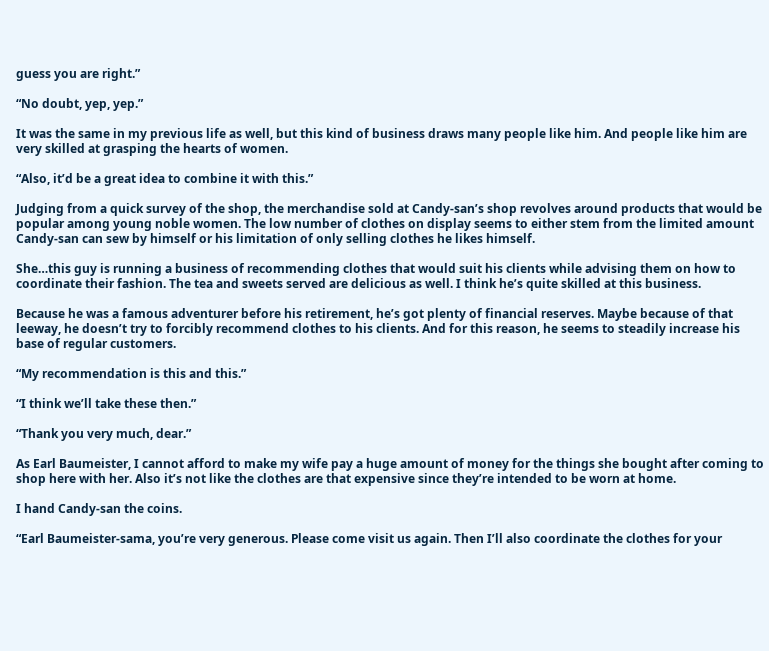guess you are right.”

“No doubt, yep, yep.”

It was the same in my previous life as well, but this kind of business draws many people like him. And people like him are very skilled at grasping the hearts of women.

“Also, it’d be a great idea to combine it with this.”

Judging from a quick survey of the shop, the merchandise sold at Candy-san’s shop revolves around products that would be popular among young noble women. The low number of clothes on display seems to either stem from the limited amount Candy-san can sew by himself or his limitation of only selling clothes he likes himself.

She…this guy is running a business of recommending clothes that would suit his clients while advising them on how to coordinate their fashion. The tea and sweets served are delicious as well. I think he’s quite skilled at this business.

Because he was a famous adventurer before his retirement, he’s got plenty of financial reserves. Maybe because of that leeway, he doesn’t try to forcibly recommend clothes to his clients. And for this reason, he seems to steadily increase his base of regular customers.

“My recommendation is this and this.”

“I think we’ll take these then.”

“Thank you very much, dear.”

As Earl Baumeister, I cannot afford to make my wife pay a huge amount of money for the things she bought after coming to shop here with her. Also it’s not like the clothes are that expensive since they’re intended to be worn at home.

I hand Candy-san the coins.

“Earl Baumeister-sama, you’re very generous. Please come visit us again. Then I’ll also coordinate the clothes for your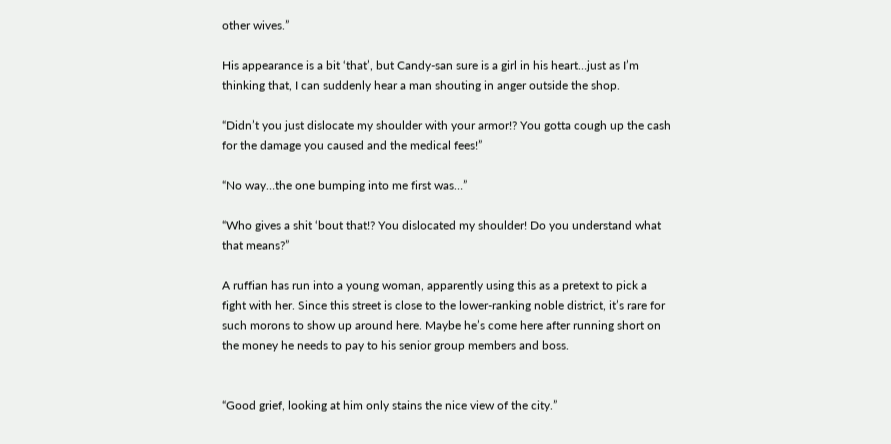other wives.”

His appearance is a bit ‘that’, but Candy-san sure is a girl in his heart…just as I’m thinking that, I can suddenly hear a man shouting in anger outside the shop.

“Didn’t you just dislocate my shoulder with your armor!? You gotta cough up the cash for the damage you caused and the medical fees!”

“No way…the one bumping into me first was…”

“Who gives a shit ‘bout that!? You dislocated my shoulder! Do you understand what that means?”

A ruffian has run into a young woman, apparently using this as a pretext to pick a fight with her. Since this street is close to the lower-ranking noble district, it’s rare for such morons to show up around here. Maybe he’s come here after running short on the money he needs to pay to his senior group members and boss.


“Good grief, looking at him only stains the nice view of the city.”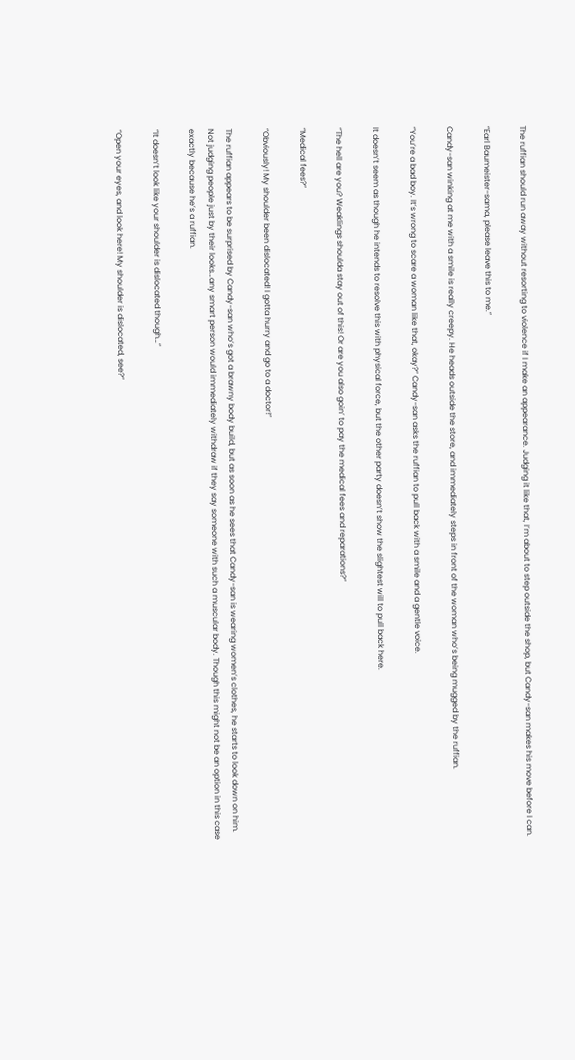The ruffian should run away without resorting to violence if I make an appearance. Judging it like that, I’m about to step outside the shop, but Candy-san makes his move before I can.

“Earl Baumeister-sama, please leave this to me.”

Candy-san winking at me with a smile is really creepy. He heads outside the store, and immediately steps in front of the woman who’s being mugged by the ruffian.

“You’re a bad boy. It’s wrong to scare a woman like that, okay?” Candy-san asks the ruffian to pull back with a smile and a gentle voice.

It doesn’t seem as though he intends to resolve this with physical force, but the other party doesn’t show the slightest will to pull back here.

“The hell are you? Weaklings shoulda stay out of this! Or are you also goin’ to pay the medical fees and reparations?”

“Medical fees?”

“Obviously! My shoulder been dislocated! I gotta hurry and go to a doctor!”

The ruffian appears to be surprised by Candy-san who’s got a brawny body build, but as soon as he sees that Candy-san is wearing women’s clothes, he starts to look down on him. Not judging people just by their looks…any smart person would immediately withdraw if they say someone with such a muscular body. Though this might not be an option in this case exactly because he’s a ruffian.

“It doesn’t look like your shoulder is dislocated though…”

“Open your eyes, and look here! My shoulder is dislocated, see?”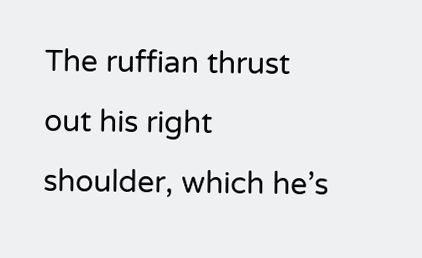The ruffian thrust out his right shoulder, which he’s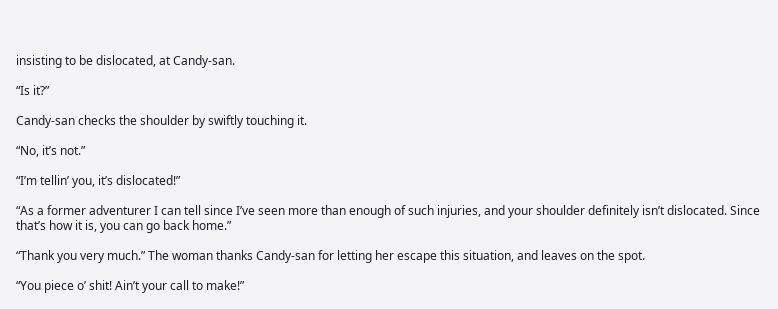insisting to be dislocated, at Candy-san.

“Is it?”

Candy-san checks the shoulder by swiftly touching it.

“No, it’s not.”

“I’m tellin’ you, it’s dislocated!”

“As a former adventurer I can tell since I’ve seen more than enough of such injuries, and your shoulder definitely isn’t dislocated. Since that’s how it is, you can go back home.”

“Thank you very much.” The woman thanks Candy-san for letting her escape this situation, and leaves on the spot.

“You piece o’ shit! Ain’t your call to make!”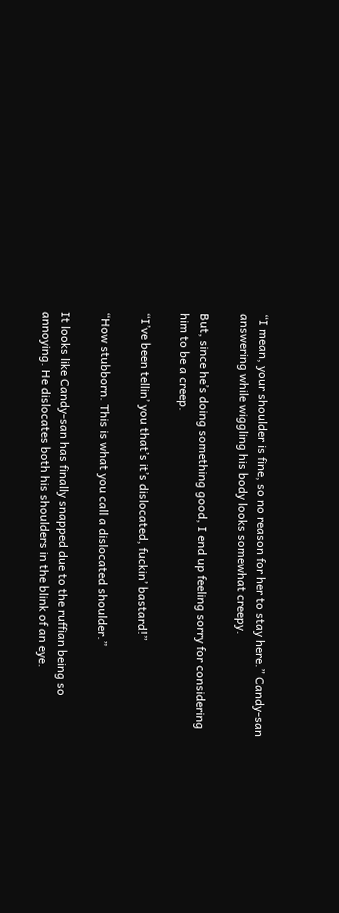“I mean, your shoulder is fine, so no reason for her to stay here.” Candy-san answering while wiggling his body looks somewhat creepy.

But, since he’s doing something good, I end up feeling sorry for considering him to be a creep.

“I’ve been tellin’ you that’s it’s dislocated, fuckin’ bastard!”

“How stubborn. This is what you call a dislocated shoulder.”

It looks like Candy-san has finally snapped due to the ruffian being so annoying. He dislocates both his shoulders in the blink of an eye.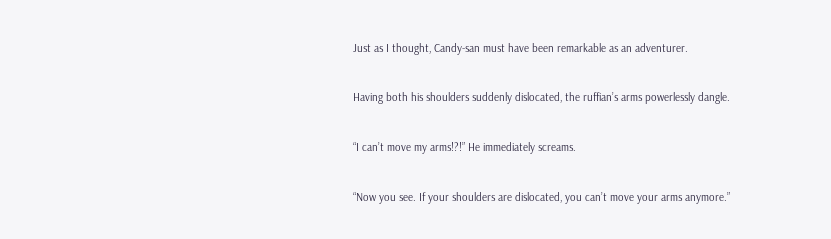Just as I thought, Candy-san must have been remarkable as an adventurer.

Having both his shoulders suddenly dislocated, the ruffian’s arms powerlessly dangle.

“I can’t move my arms!?!” He immediately screams.

“Now you see. If your shoulders are dislocated, you can’t move your arms anymore.”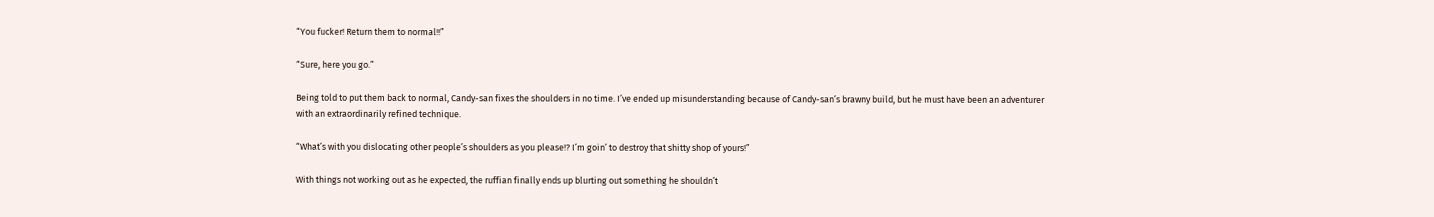“You fucker! Return them to normal!!”

“Sure, here you go.”

Being told to put them back to normal, Candy-san fixes the shoulders in no time. I’ve ended up misunderstanding because of Candy-san’s brawny build, but he must have been an adventurer with an extraordinarily refined technique.

“What’s with you dislocating other people’s shoulders as you please!? I’m goin’ to destroy that shitty shop of yours!”

With things not working out as he expected, the ruffian finally ends up blurting out something he shouldn’t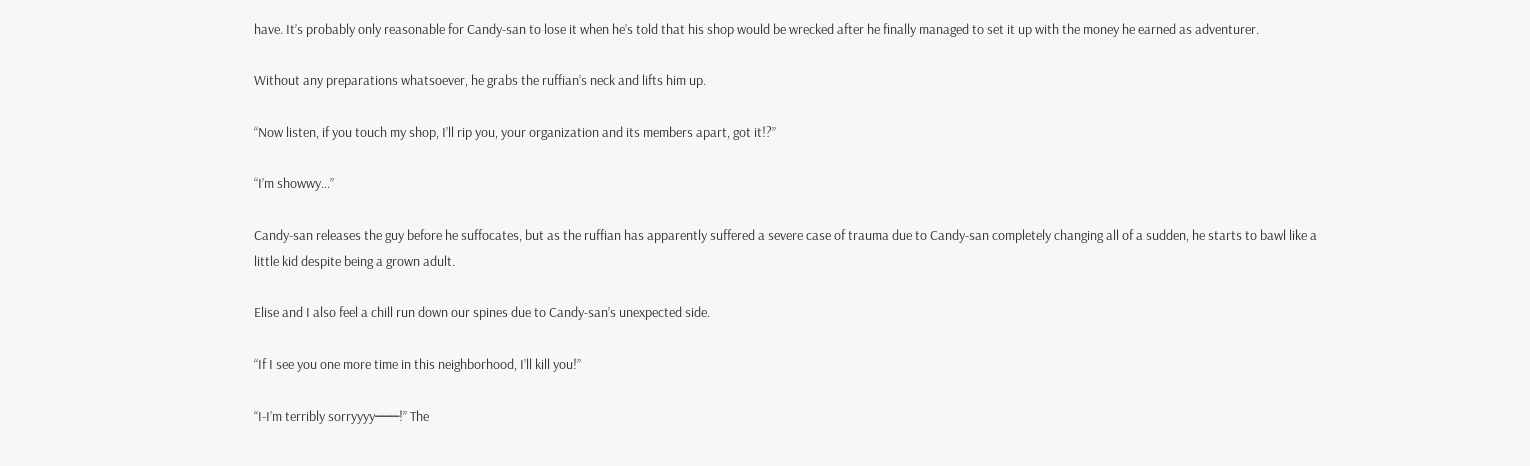have. It’s probably only reasonable for Candy-san to lose it when he’s told that his shop would be wrecked after he finally managed to set it up with the money he earned as adventurer.

Without any preparations whatsoever, he grabs the ruffian’s neck and lifts him up.

“Now listen, if you touch my shop, I’ll rip you, your organization and its members apart, got it!?”

“I’m showwy…”

Candy-san releases the guy before he suffocates, but as the ruffian has apparently suffered a severe case of trauma due to Candy-san completely changing all of a sudden, he starts to bawl like a little kid despite being a grown adult.

Elise and I also feel a chill run down our spines due to Candy-san’s unexpected side.

“If I see you one more time in this neighborhood, I’ll kill you!”

“I-I’m terribly sorryyyy───!” The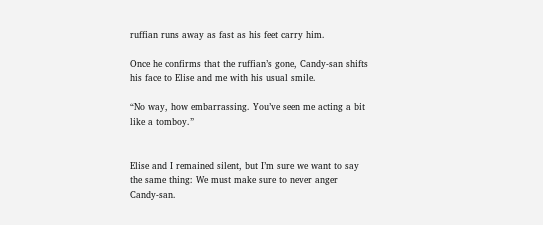ruffian runs away as fast as his feet carry him.

Once he confirms that the ruffian’s gone, Candy-san shifts his face to Elise and me with his usual smile.

“No way, how embarrassing. You’ve seen me acting a bit like a tomboy.”


Elise and I remained silent, but I’m sure we want to say the same thing: We must make sure to never anger Candy-san.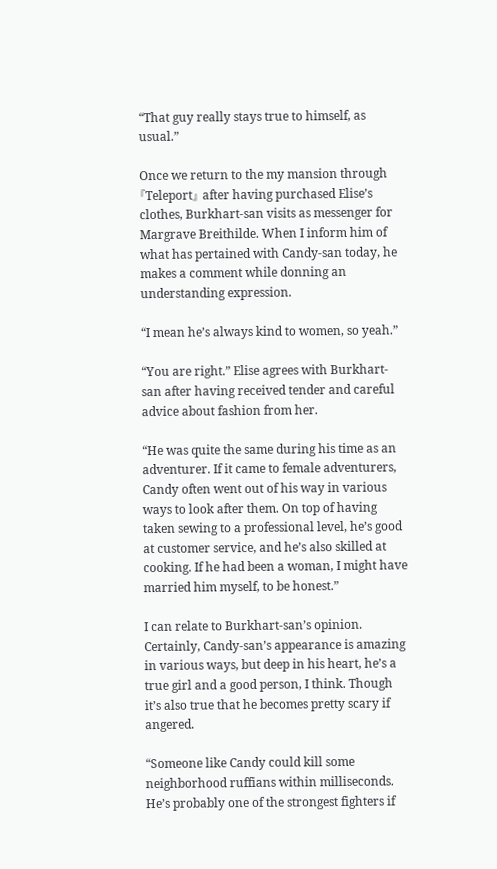“That guy really stays true to himself, as usual.”

Once we return to the my mansion through 『Teleport』 after having purchased Elise’s clothes, Burkhart-san visits as messenger for Margrave Breithilde. When I inform him of what has pertained with Candy-san today, he makes a comment while donning an understanding expression.

“I mean he’s always kind to women, so yeah.”

“You are right.” Elise agrees with Burkhart-san after having received tender and careful advice about fashion from her.

“He was quite the same during his time as an adventurer. If it came to female adventurers, Candy often went out of his way in various ways to look after them. On top of having taken sewing to a professional level, he’s good at customer service, and he’s also skilled at cooking. If he had been a woman, I might have married him myself, to be honest.”

I can relate to Burkhart-san’s opinion. Certainly, Candy-san’s appearance is amazing in various ways, but deep in his heart, he’s a true girl and a good person, I think. Though it’s also true that he becomes pretty scary if angered.

“Someone like Candy could kill some neighborhood ruffians within milliseconds. He’s probably one of the strongest fighters if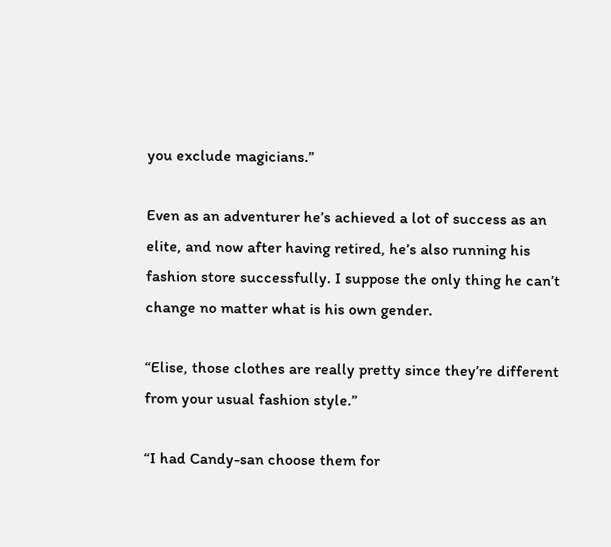you exclude magicians.”

Even as an adventurer he’s achieved a lot of success as an elite, and now after having retired, he’s also running his fashion store successfully. I suppose the only thing he can’t change no matter what is his own gender.

“Elise, those clothes are really pretty since they’re different from your usual fashion style.”

“I had Candy-san choose them for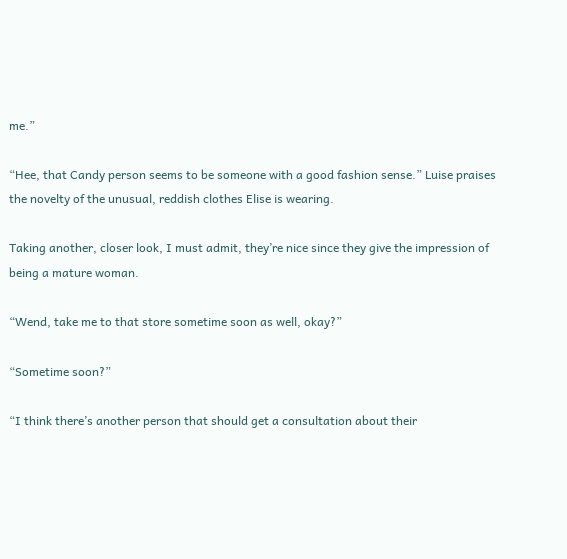me.”

“Hee, that Candy person seems to be someone with a good fashion sense.” Luise praises the novelty of the unusual, reddish clothes Elise is wearing.

Taking another, closer look, I must admit, they’re nice since they give the impression of being a mature woman.

“Wend, take me to that store sometime soon as well, okay?”

“Sometime soon?”

“I think there’s another person that should get a consultation about their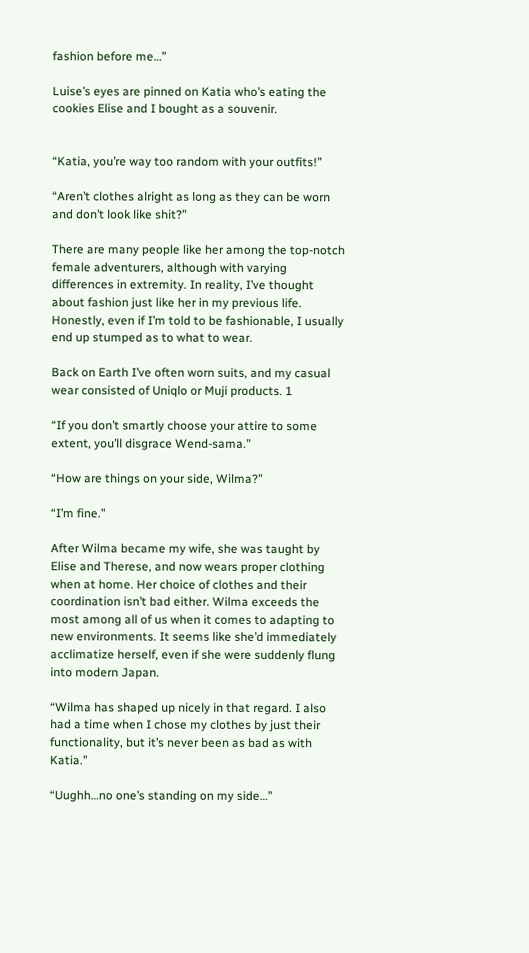fashion before me…”

Luise’s eyes are pinned on Katia who’s eating the cookies Elise and I bought as a souvenir.


“Katia, you’re way too random with your outfits!”

“Aren’t clothes alright as long as they can be worn and don’t look like shit?”

There are many people like her among the top-notch female adventurers, although with varying differences in extremity. In reality, I’ve thought about fashion just like her in my previous life. Honestly, even if I’m told to be fashionable, I usually end up stumped as to what to wear.

Back on Earth I’ve often worn suits, and my casual wear consisted of Uniqlo or Muji products. 1

“If you don’t smartly choose your attire to some extent, you’ll disgrace Wend-sama.”

“How are things on your side, Wilma?”

“I’m fine.”

After Wilma became my wife, she was taught by Elise and Therese, and now wears proper clothing when at home. Her choice of clothes and their coordination isn’t bad either. Wilma exceeds the most among all of us when it comes to adapting to new environments. It seems like she’d immediately acclimatize herself, even if she were suddenly flung into modern Japan.

“Wilma has shaped up nicely in that regard. I also had a time when I chose my clothes by just their functionality, but it’s never been as bad as with Katia.”

“Uughh…no one’s standing on my side…”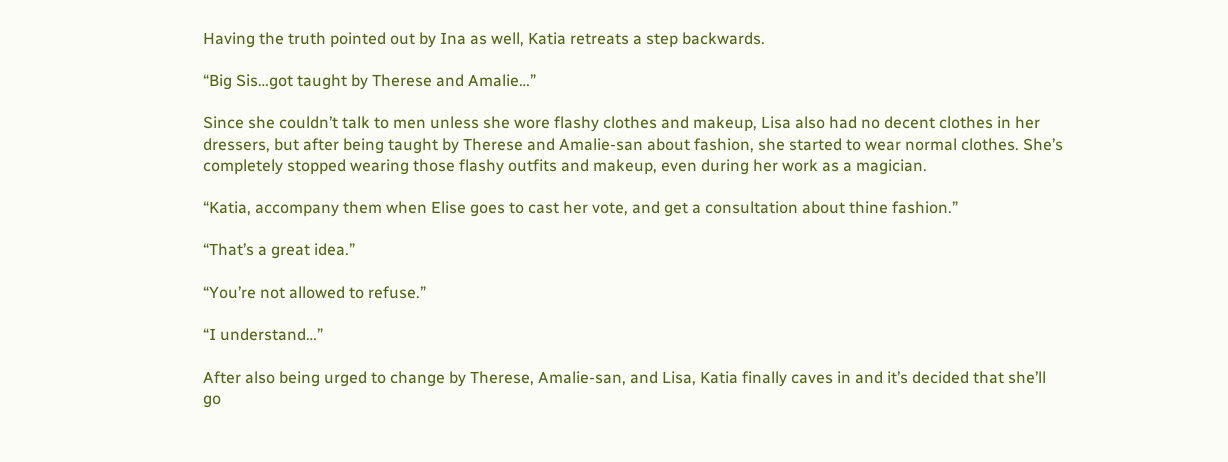Having the truth pointed out by Ina as well, Katia retreats a step backwards.

“Big Sis…got taught by Therese and Amalie…”

Since she couldn’t talk to men unless she wore flashy clothes and makeup, Lisa also had no decent clothes in her dressers, but after being taught by Therese and Amalie-san about fashion, she started to wear normal clothes. She’s completely stopped wearing those flashy outfits and makeup, even during her work as a magician.

“Katia, accompany them when Elise goes to cast her vote, and get a consultation about thine fashion.”

“That’s a great idea.”

“You’re not allowed to refuse.”

“I understand…”

After also being urged to change by Therese, Amalie-san, and Lisa, Katia finally caves in and it’s decided that she’ll go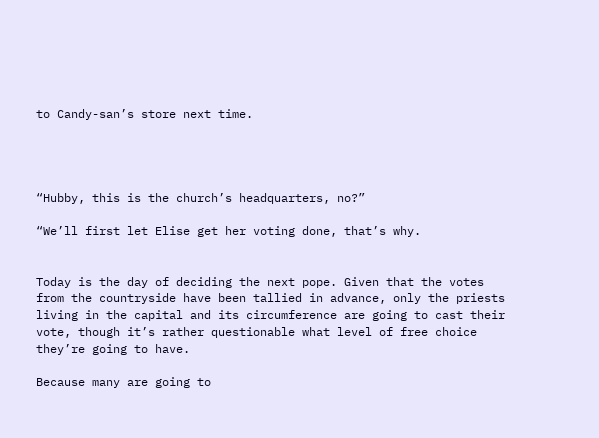to Candy-san’s store next time.




“Hubby, this is the church’s headquarters, no?”

“We’ll first let Elise get her voting done, that’s why.


Today is the day of deciding the next pope. Given that the votes from the countryside have been tallied in advance, only the priests living in the capital and its circumference are going to cast their vote, though it’s rather questionable what level of free choice they’re going to have.

Because many are going to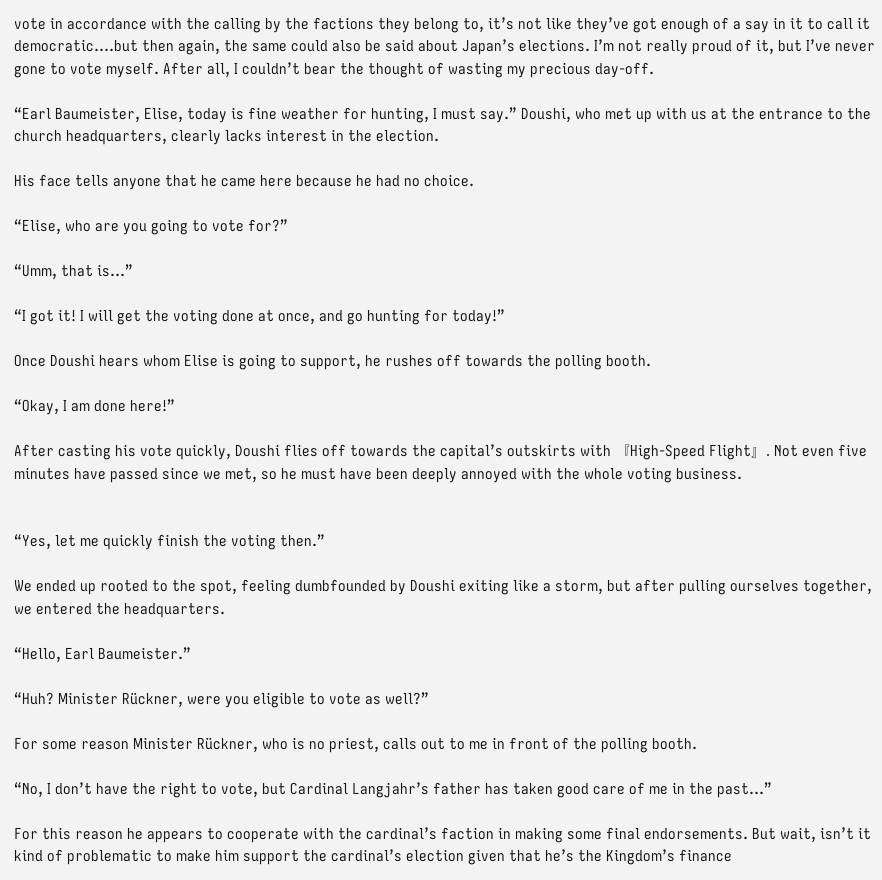vote in accordance with the calling by the factions they belong to, it’s not like they’ve got enough of a say in it to call it democratic….but then again, the same could also be said about Japan’s elections. I’m not really proud of it, but I’ve never gone to vote myself. After all, I couldn’t bear the thought of wasting my precious day-off.

“Earl Baumeister, Elise, today is fine weather for hunting, I must say.” Doushi, who met up with us at the entrance to the church headquarters, clearly lacks interest in the election.

His face tells anyone that he came here because he had no choice.

“Elise, who are you going to vote for?”

“Umm, that is…”

“I got it! I will get the voting done at once, and go hunting for today!”

Once Doushi hears whom Elise is going to support, he rushes off towards the polling booth.

“Okay, I am done here!”

After casting his vote quickly, Doushi flies off towards the capital’s outskirts with 『High-Speed Flight』. Not even five minutes have passed since we met, so he must have been deeply annoyed with the whole voting business.


“Yes, let me quickly finish the voting then.”

We ended up rooted to the spot, feeling dumbfounded by Doushi exiting like a storm, but after pulling ourselves together, we entered the headquarters.

“Hello, Earl Baumeister.”

“Huh? Minister Rückner, were you eligible to vote as well?”

For some reason Minister Rückner, who is no priest, calls out to me in front of the polling booth.

“No, I don’t have the right to vote, but Cardinal Langjahr’s father has taken good care of me in the past…”

For this reason he appears to cooperate with the cardinal’s faction in making some final endorsements. But wait, isn’t it kind of problematic to make him support the cardinal’s election given that he’s the Kingdom’s finance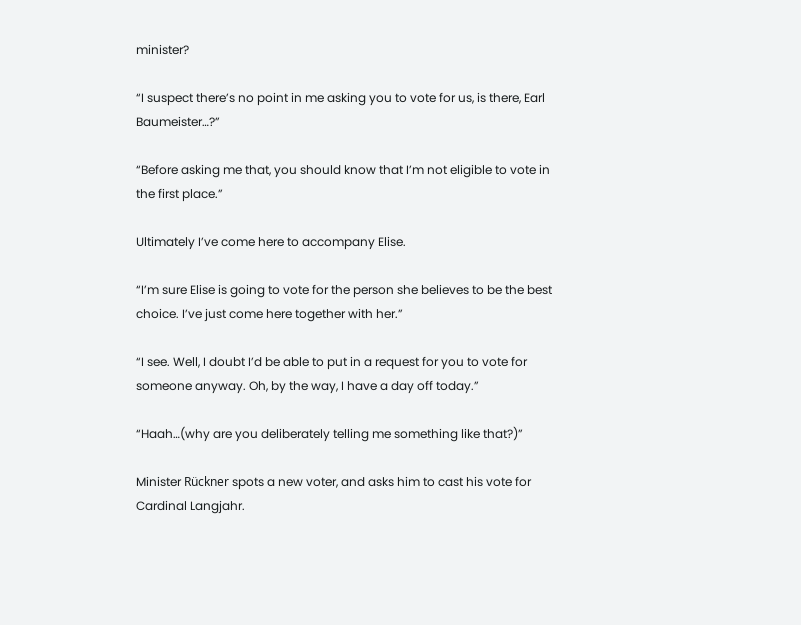minister?

“I suspect there’s no point in me asking you to vote for us, is there, Earl Baumeister…?”

“Before asking me that, you should know that I’m not eligible to vote in the first place.”

Ultimately I’ve come here to accompany Elise.

“I’m sure Elise is going to vote for the person she believes to be the best choice. I’ve just come here together with her.”

“I see. Well, I doubt I’d be able to put in a request for you to vote for someone anyway. Oh, by the way, I have a day off today.”

“Haah…(why are you deliberately telling me something like that?)”

Minister Rückner spots a new voter, and asks him to cast his vote for Cardinal Langjahr.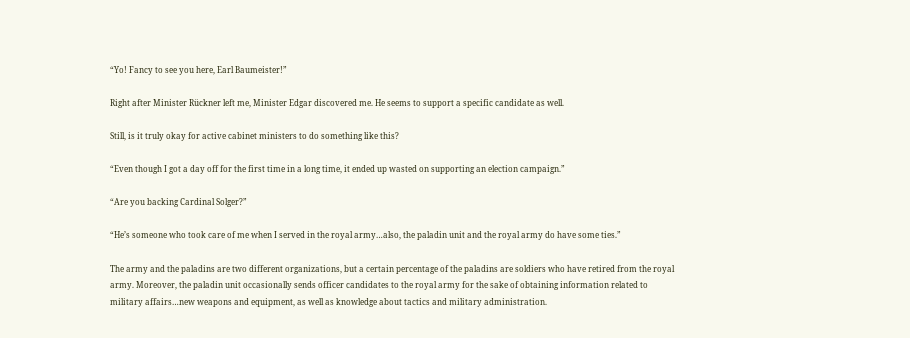“Yo! Fancy to see you here, Earl Baumeister!”

Right after Minister Rückner left me, Minister Edgar discovered me. He seems to support a specific candidate as well.

Still, is it truly okay for active cabinet ministers to do something like this?

“Even though I got a day off for the first time in a long time, it ended up wasted on supporting an election campaign.”

“Are you backing Cardinal Solger?”

“He’s someone who took care of me when I served in the royal army…also, the paladin unit and the royal army do have some ties.”

The army and the paladins are two different organizations, but a certain percentage of the paladins are soldiers who have retired from the royal army. Moreover, the paladin unit occasionally sends officer candidates to the royal army for the sake of obtaining information related to military affairs…new weapons and equipment, as well as knowledge about tactics and military administration.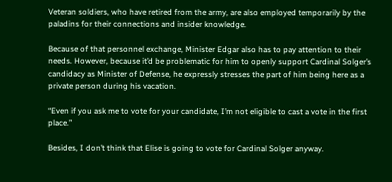Veteran soldiers, who have retired from the army, are also employed temporarily by the paladins for their connections and insider knowledge.

Because of that personnel exchange, Minister Edgar also has to pay attention to their needs. However, because it’d be problematic for him to openly support Cardinal Solger’s candidacy as Minister of Defense, he expressly stresses the part of him being here as a private person during his vacation.

“Even if you ask me to vote for your candidate, I’m not eligible to cast a vote in the first place.”

Besides, I don’t think that Elise is going to vote for Cardinal Solger anyway.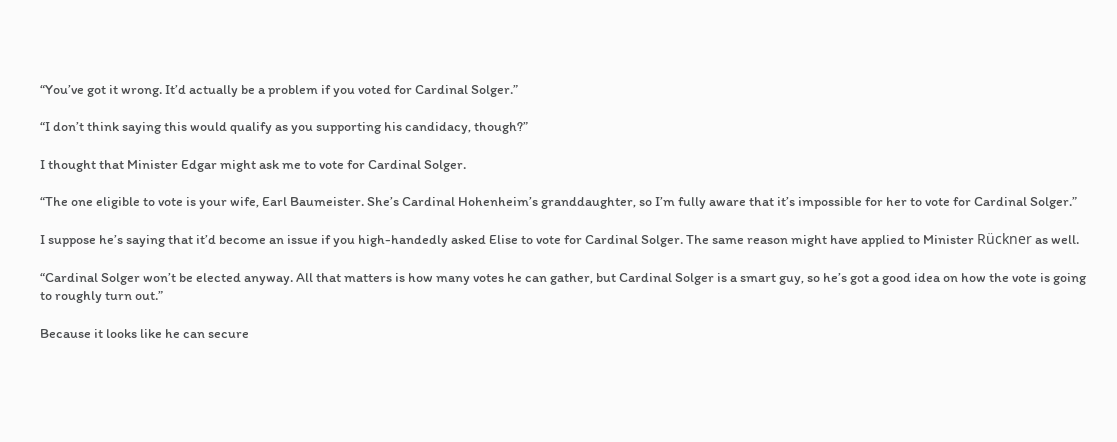“You’ve got it wrong. It’d actually be a problem if you voted for Cardinal Solger.”

“I don’t think saying this would qualify as you supporting his candidacy, though?”

I thought that Minister Edgar might ask me to vote for Cardinal Solger.

“The one eligible to vote is your wife, Earl Baumeister. She’s Cardinal Hohenheim’s granddaughter, so I’m fully aware that it’s impossible for her to vote for Cardinal Solger.”

I suppose he’s saying that it’d become an issue if you high-handedly asked Elise to vote for Cardinal Solger. The same reason might have applied to Minister Rückner as well.

“Cardinal Solger won’t be elected anyway. All that matters is how many votes he can gather, but Cardinal Solger is a smart guy, so he’s got a good idea on how the vote is going to roughly turn out.”

Because it looks like he can secure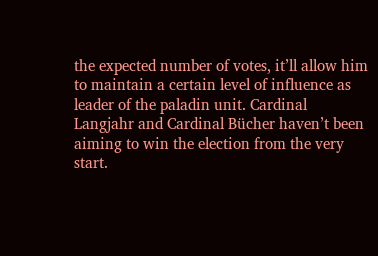the expected number of votes, it’ll allow him to maintain a certain level of influence as leader of the paladin unit. Cardinal Langjahr and Cardinal Bücher haven’t been aiming to win the election from the very start.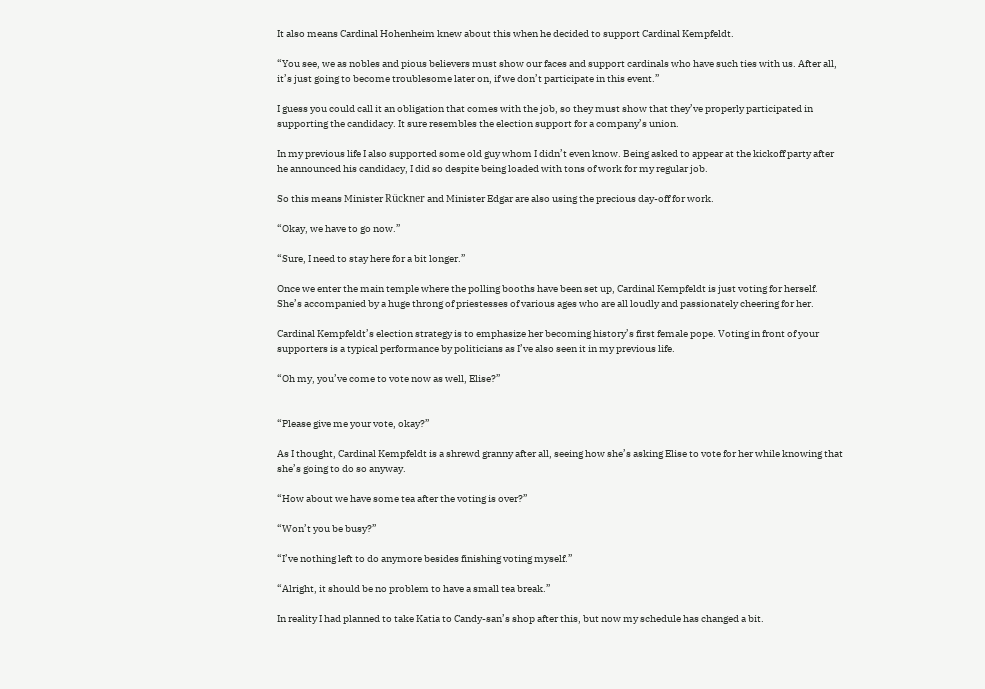It also means Cardinal Hohenheim knew about this when he decided to support Cardinal Kempfeldt.

“You see, we as nobles and pious believers must show our faces and support cardinals who have such ties with us. After all, it’s just going to become troublesome later on, if we don’t participate in this event.”

I guess you could call it an obligation that comes with the job, so they must show that they’ve properly participated in supporting the candidacy. It sure resembles the election support for a company’s union.

In my previous life I also supported some old guy whom I didn’t even know. Being asked to appear at the kickoff party after he announced his candidacy, I did so despite being loaded with tons of work for my regular job.

So this means Minister Rückner and Minister Edgar are also using the precious day-off for work.

“Okay, we have to go now.”

“Sure, I need to stay here for a bit longer.”

Once we enter the main temple where the polling booths have been set up, Cardinal Kempfeldt is just voting for herself. She’s accompanied by a huge throng of priestesses of various ages who are all loudly and passionately cheering for her.

Cardinal Kempfeldt’s election strategy is to emphasize her becoming history’s first female pope. Voting in front of your supporters is a typical performance by politicians as I’ve also seen it in my previous life.

“Oh my, you’ve come to vote now as well, Elise?”


“Please give me your vote, okay?”

As I thought, Cardinal Kempfeldt is a shrewd granny after all, seeing how she’s asking Elise to vote for her while knowing that she’s going to do so anyway.

“How about we have some tea after the voting is over?”

“Won’t you be busy?”

“I’ve nothing left to do anymore besides finishing voting myself.”

“Alright, it should be no problem to have a small tea break.”

In reality I had planned to take Katia to Candy-san’s shop after this, but now my schedule has changed a bit.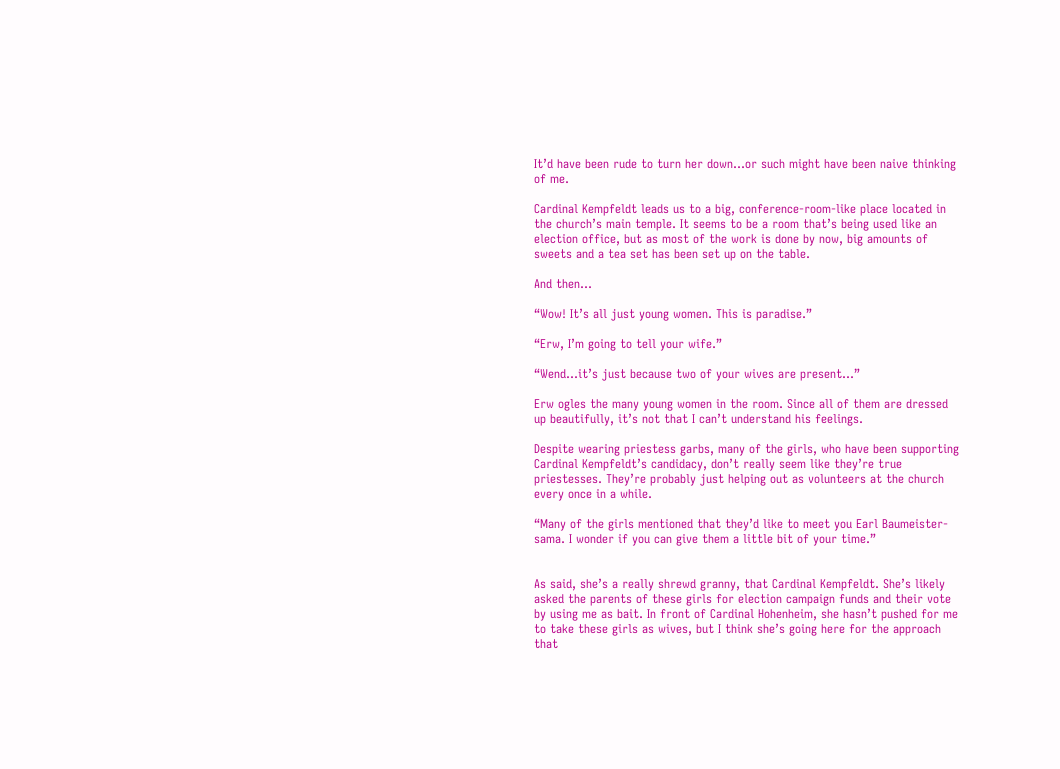It’d have been rude to turn her down…or such might have been naive thinking of me.

Cardinal Kempfeldt leads us to a big, conference-room-like place located in the church’s main temple. It seems to be a room that’s being used like an election office, but as most of the work is done by now, big amounts of sweets and a tea set has been set up on the table.

And then…

“Wow! It’s all just young women. This is paradise.”

“Erw, I’m going to tell your wife.”

“Wend…it’s just because two of your wives are present…”

Erw ogles the many young women in the room. Since all of them are dressed up beautifully, it’s not that I can’t understand his feelings.

Despite wearing priestess garbs, many of the girls, who have been supporting Cardinal Kempfeldt’s candidacy, don’t really seem like they’re true priestesses. They’re probably just helping out as volunteers at the church every once in a while.

“Many of the girls mentioned that they’d like to meet you Earl Baumeister-sama. I wonder if you can give them a little bit of your time.”


As said, she’s a really shrewd granny, that Cardinal Kempfeldt. She’s likely asked the parents of these girls for election campaign funds and their vote by using me as bait. In front of Cardinal Hohenheim, she hasn’t pushed for me to take these girls as wives, but I think she’s going here for the approach that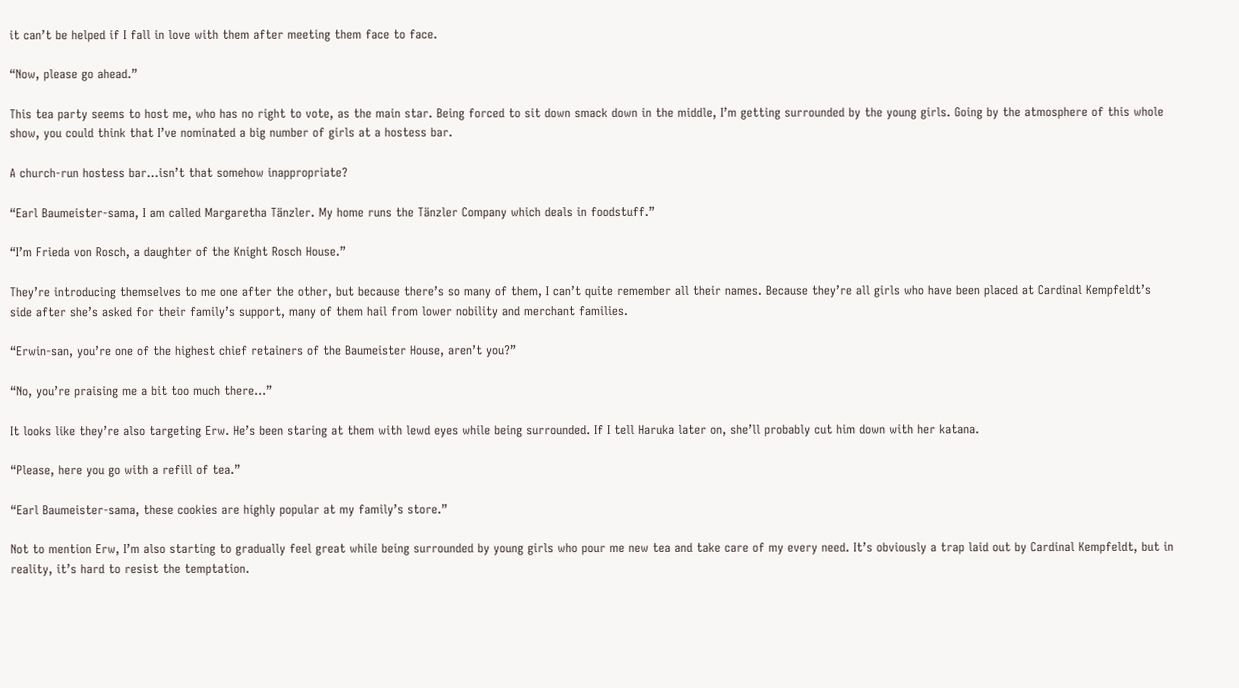it can’t be helped if I fall in love with them after meeting them face to face.

“Now, please go ahead.”

This tea party seems to host me, who has no right to vote, as the main star. Being forced to sit down smack down in the middle, I’m getting surrounded by the young girls. Going by the atmosphere of this whole show, you could think that I’ve nominated a big number of girls at a hostess bar.

A church-run hostess bar…isn’t that somehow inappropriate?

“Earl Baumeister-sama, I am called Margaretha Tänzler. My home runs the Tänzler Company which deals in foodstuff.”

“I’m Frieda von Rosch, a daughter of the Knight Rosch House.”

They’re introducing themselves to me one after the other, but because there’s so many of them, I can’t quite remember all their names. Because they’re all girls who have been placed at Cardinal Kempfeldt’s side after she’s asked for their family’s support, many of them hail from lower nobility and merchant families.

“Erwin-san, you’re one of the highest chief retainers of the Baumeister House, aren’t you?”

“No, you’re praising me a bit too much there…”

It looks like they’re also targeting Erw. He’s been staring at them with lewd eyes while being surrounded. If I tell Haruka later on, she’ll probably cut him down with her katana.

“Please, here you go with a refill of tea.”

“Earl Baumeister-sama, these cookies are highly popular at my family’s store.”

Not to mention Erw, I’m also starting to gradually feel great while being surrounded by young girls who pour me new tea and take care of my every need. It’s obviously a trap laid out by Cardinal Kempfeldt, but in reality, it’s hard to resist the temptation.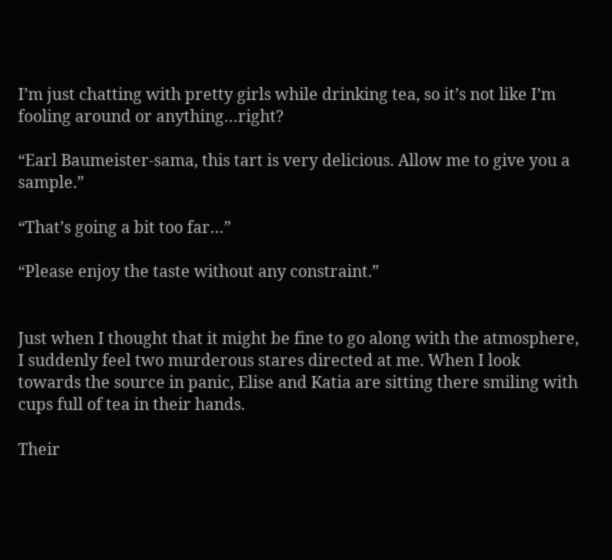I’m just chatting with pretty girls while drinking tea, so it’s not like I’m fooling around or anything…right?

“Earl Baumeister-sama, this tart is very delicious. Allow me to give you a sample.”

“That’s going a bit too far…”

“Please enjoy the taste without any constraint.”


Just when I thought that it might be fine to go along with the atmosphere, I suddenly feel two murderous stares directed at me. When I look towards the source in panic, Elise and Katia are sitting there smiling with cups full of tea in their hands.

Their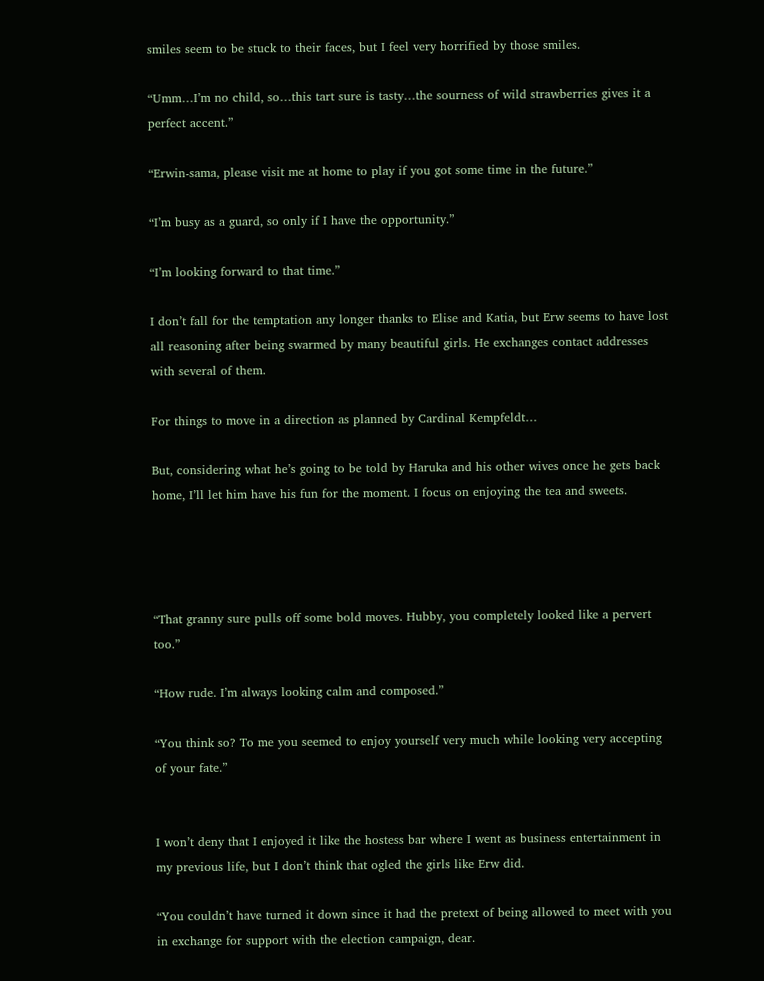smiles seem to be stuck to their faces, but I feel very horrified by those smiles.

“Umm…I’m no child, so…this tart sure is tasty…the sourness of wild strawberries gives it a perfect accent.”

“Erwin-sama, please visit me at home to play if you got some time in the future.”

“I’m busy as a guard, so only if I have the opportunity.”

“I’m looking forward to that time.”

I don’t fall for the temptation any longer thanks to Elise and Katia, but Erw seems to have lost all reasoning after being swarmed by many beautiful girls. He exchanges contact addresses with several of them.

For things to move in a direction as planned by Cardinal Kempfeldt…

But, considering what he’s going to be told by Haruka and his other wives once he gets back home, I’ll let him have his fun for the moment. I focus on enjoying the tea and sweets.




“That granny sure pulls off some bold moves. Hubby, you completely looked like a pervert too.”

“How rude. I’m always looking calm and composed.”

“You think so? To me you seemed to enjoy yourself very much while looking very accepting of your fate.”


I won’t deny that I enjoyed it like the hostess bar where I went as business entertainment in my previous life, but I don’t think that ogled the girls like Erw did.

“You couldn’t have turned it down since it had the pretext of being allowed to meet with you in exchange for support with the election campaign, dear.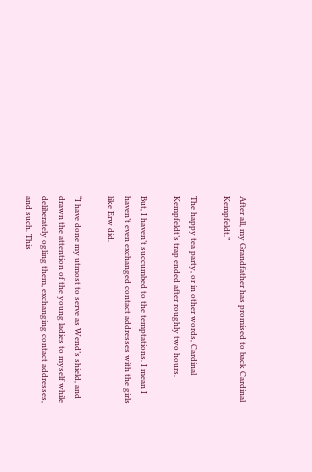After all, my Grandfather has promised to back Cardinal Kempfeldt.”

The happy tea party, or in other words, Cardinal Kempfeldt’s trap ended after roughly two hours.

But, I haven’t succumbed to the temptations. I mean I haven’t even exchanged contact addresses with the girls like Erw did.

“I have done my utmost to serve as Wend’s shield, and drawn the attention of the young ladies to myself while deliberately ogling them, exchanging contact addresses, and such. This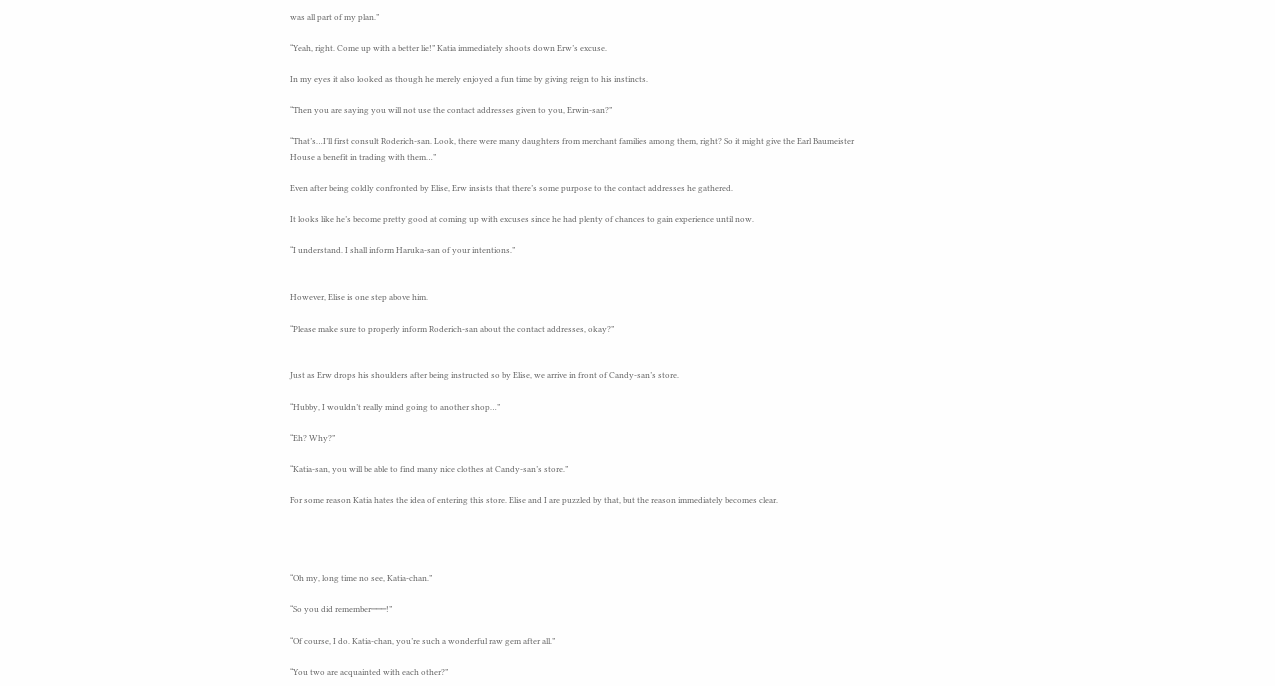was all part of my plan.”

“Yeah, right. Come up with a better lie!” Katia immediately shoots down Erw’s excuse.

In my eyes it also looked as though he merely enjoyed a fun time by giving reign to his instincts.

“Then you are saying you will not use the contact addresses given to you, Erwin-san?”

“That’s…I’ll first consult Roderich-san. Look, there were many daughters from merchant families among them, right? So it might give the Earl Baumeister House a benefit in trading with them…”

Even after being coldly confronted by Elise, Erw insists that there’s some purpose to the contact addresses he gathered.

It looks like he’s become pretty good at coming up with excuses since he had plenty of chances to gain experience until now.

“I understand. I shall inform Haruka-san of your intentions.”


However, Elise is one step above him.

“Please make sure to properly inform Roderich-san about the contact addresses, okay?”


Just as Erw drops his shoulders after being instructed so by Elise, we arrive in front of Candy-san’s store.

“Hubby, I wouldn’t really mind going to another shop…”

“Eh? Why?”

“Katia-san, you will be able to find many nice clothes at Candy-san’s store.”

For some reason Katia hates the idea of entering this store. Elise and I are puzzled by that, but the reason immediately becomes clear.




“Oh my, long time no see, Katia-chan.”

“So you did remember───!”

“Of course, I do. Katia-chan, you’re such a wonderful raw gem after all.”

“You two are acquainted with each other?”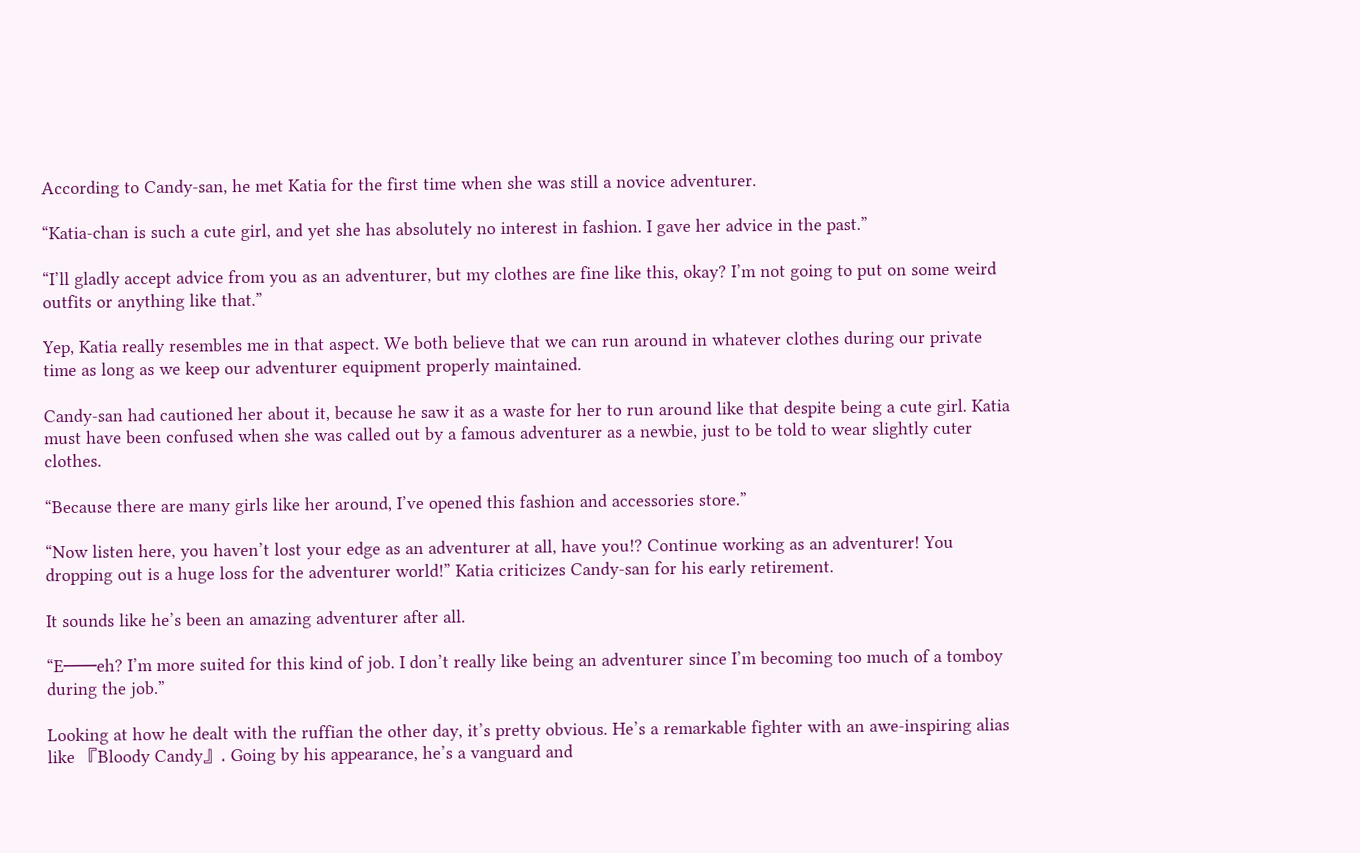According to Candy-san, he met Katia for the first time when she was still a novice adventurer.

“Katia-chan is such a cute girl, and yet she has absolutely no interest in fashion. I gave her advice in the past.”

“I’ll gladly accept advice from you as an adventurer, but my clothes are fine like this, okay? I’m not going to put on some weird outfits or anything like that.”

Yep, Katia really resembles me in that aspect. We both believe that we can run around in whatever clothes during our private time as long as we keep our adventurer equipment properly maintained.

Candy-san had cautioned her about it, because he saw it as a waste for her to run around like that despite being a cute girl. Katia must have been confused when she was called out by a famous adventurer as a newbie, just to be told to wear slightly cuter clothes.

“Because there are many girls like her around, I’ve opened this fashion and accessories store.”

“Now listen here, you haven’t lost your edge as an adventurer at all, have you!? Continue working as an adventurer! You dropping out is a huge loss for the adventurer world!” Katia criticizes Candy-san for his early retirement.

It sounds like he’s been an amazing adventurer after all.

“E───eh? I’m more suited for this kind of job. I don’t really like being an adventurer since I’m becoming too much of a tomboy during the job.”

Looking at how he dealt with the ruffian the other day, it’s pretty obvious. He’s a remarkable fighter with an awe-inspiring alias like 『Bloody Candy』. Going by his appearance, he’s a vanguard and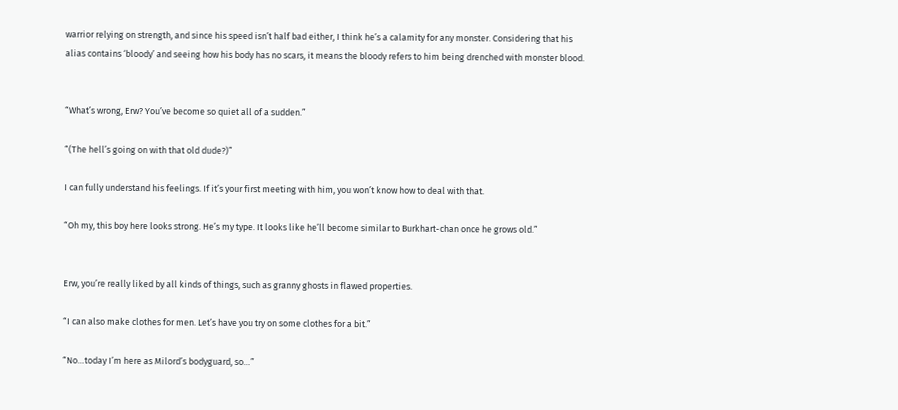warrior relying on strength, and since his speed isn’t half bad either, I think he’s a calamity for any monster. Considering that his alias contains ‘bloody’ and seeing how his body has no scars, it means the bloody refers to him being drenched with monster blood.


“What’s wrong, Erw? You’ve become so quiet all of a sudden.”

“(The hell’s going on with that old dude?)”

I can fully understand his feelings. If it’s your first meeting with him, you won’t know how to deal with that.

“Oh my, this boy here looks strong. He’s my type. It looks like he’ll become similar to Burkhart-chan once he grows old.”


Erw, you’re really liked by all kinds of things, such as granny ghosts in flawed properties.

“I can also make clothes for men. Let’s have you try on some clothes for a bit.”

“No…today I’m here as Milord’s bodyguard, so…”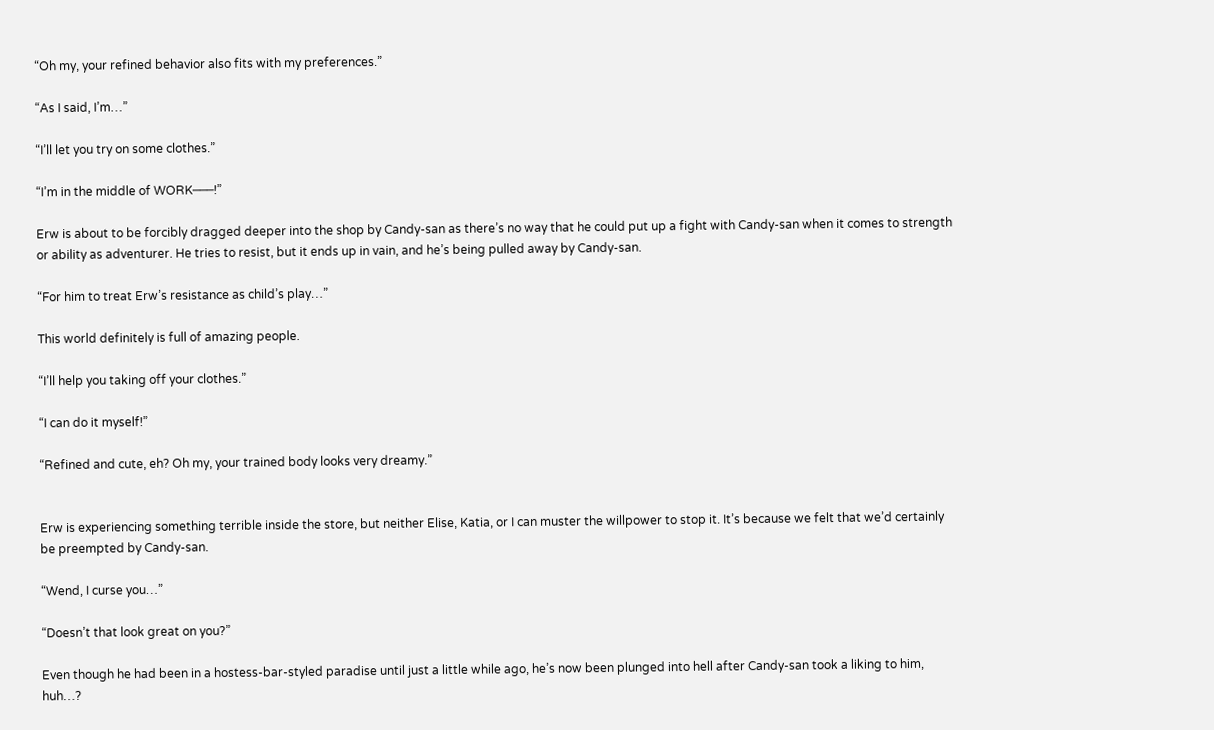“Oh my, your refined behavior also fits with my preferences.”

“As I said, I’m…”

“I’ll let you try on some clothes.”

“I’m in the middle of WORK───!”

Erw is about to be forcibly dragged deeper into the shop by Candy-san as there’s no way that he could put up a fight with Candy-san when it comes to strength or ability as adventurer. He tries to resist, but it ends up in vain, and he’s being pulled away by Candy-san.

“For him to treat Erw’s resistance as child’s play…”

This world definitely is full of amazing people.

“I’ll help you taking off your clothes.”

“I can do it myself!”

“Refined and cute, eh? Oh my, your trained body looks very dreamy.”


Erw is experiencing something terrible inside the store, but neither Elise, Katia, or I can muster the willpower to stop it. It’s because we felt that we’d certainly be preempted by Candy-san.

“Wend, I curse you…”

“Doesn’t that look great on you?”

Even though he had been in a hostess-bar-styled paradise until just a little while ago, he’s now been plunged into hell after Candy-san took a liking to him, huh…?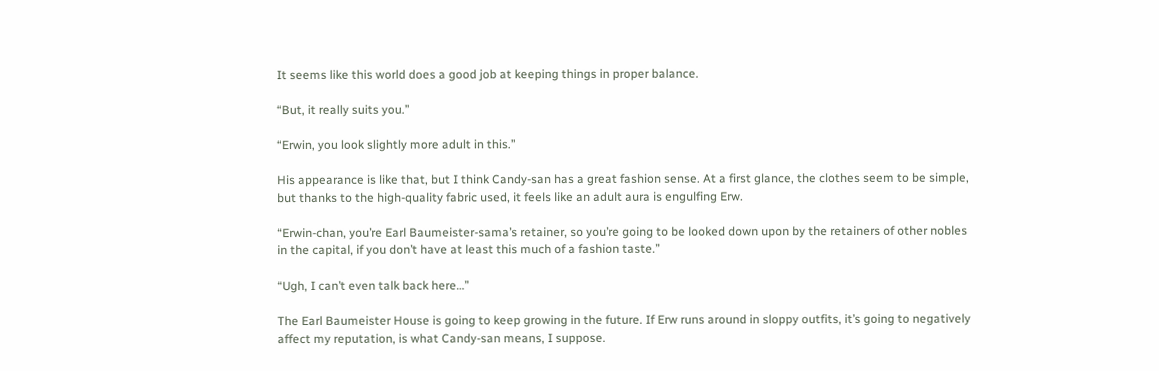It seems like this world does a good job at keeping things in proper balance.

“But, it really suits you.”

“Erwin, you look slightly more adult in this.”

His appearance is like that, but I think Candy-san has a great fashion sense. At a first glance, the clothes seem to be simple, but thanks to the high-quality fabric used, it feels like an adult aura is engulfing Erw.

“Erwin-chan, you’re Earl Baumeister-sama’s retainer, so you’re going to be looked down upon by the retainers of other nobles in the capital, if you don’t have at least this much of a fashion taste.”

“Ugh, I can’t even talk back here…”

The Earl Baumeister House is going to keep growing in the future. If Erw runs around in sloppy outfits, it’s going to negatively affect my reputation, is what Candy-san means, I suppose.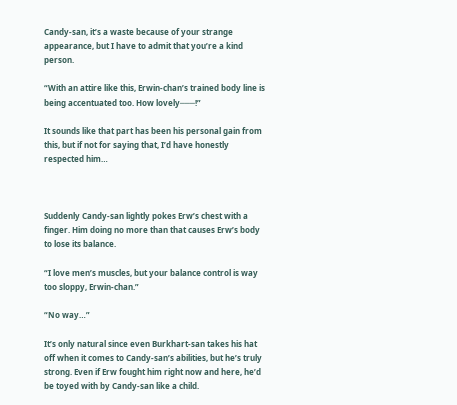Candy-san, it’s a waste because of your strange appearance, but I have to admit that you’re a kind person.

“With an attire like this, Erwin-chan’s trained body line is being accentuated too. How lovely───!”

It sounds like that part has been his personal gain from this, but if not for saying that, I’d have honestly respected him…



Suddenly Candy-san lightly pokes Erw’s chest with a finger. Him doing no more than that causes Erw’s body to lose its balance.

“I love men’s muscles, but your balance control is way too sloppy, Erwin-chan.”

“No way…”

It’s only natural since even Burkhart-san takes his hat off when it comes to Candy-san’s abilities, but he’s truly strong. Even if Erw fought him right now and here, he’d be toyed with by Candy-san like a child.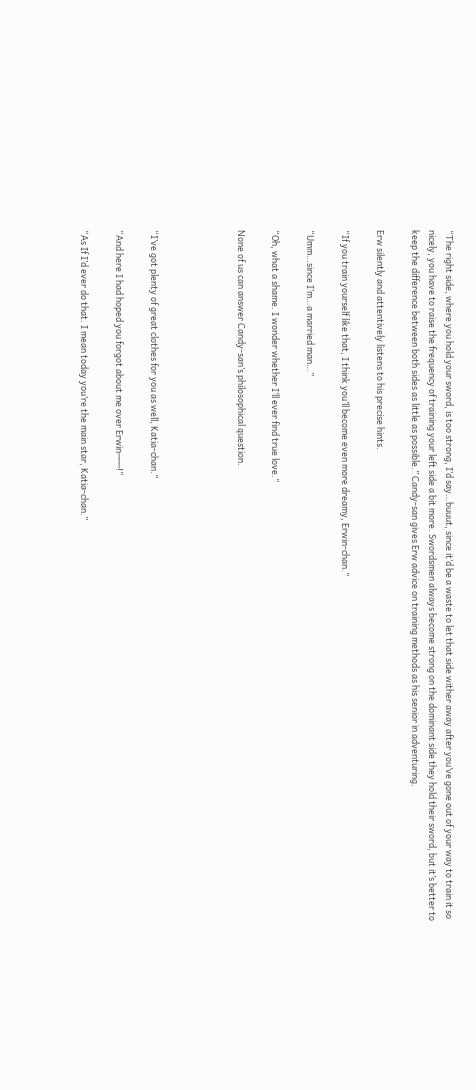“The right side, where you hold your sword, is too strong, I’d say…buuut, since it’d be a waste to let that side wither away after you’ve gone out of your way to train it so nicely, you have to raise the frequency of training your left side a bit more. Swordsmen always become strong on the dominant side they hold their sword, but it’s better to keep the difference between both sides as little as possible.” Candy-san gives Erw advice on training methods as his senior in adventuring.

Erw silently and attentively listens to his precise hints.

“If you train yourself like that, I think you’ll become even more dreamy, Erwin-chan.”

“Umm…since I’m…a married man…”

“Oh, what a shame. I wonder whether I’ll ever find true love.”

None of us can answer Candy-san’s philosophical question.




“I’ve got plenty of great clothes for you as well, Katia-chan.”

“And here I had hoped you forgot about me over Erwin───!”

“As If I’d ever do that. I mean today you’re the main star, Katia-chan.”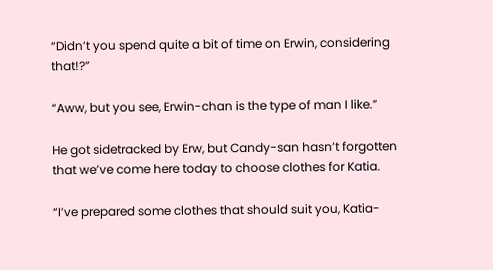“Didn’t you spend quite a bit of time on Erwin, considering that!?”

“Aww, but you see, Erwin-chan is the type of man I like.”

He got sidetracked by Erw, but Candy-san hasn’t forgotten that we’ve come here today to choose clothes for Katia.

“I’ve prepared some clothes that should suit you, Katia-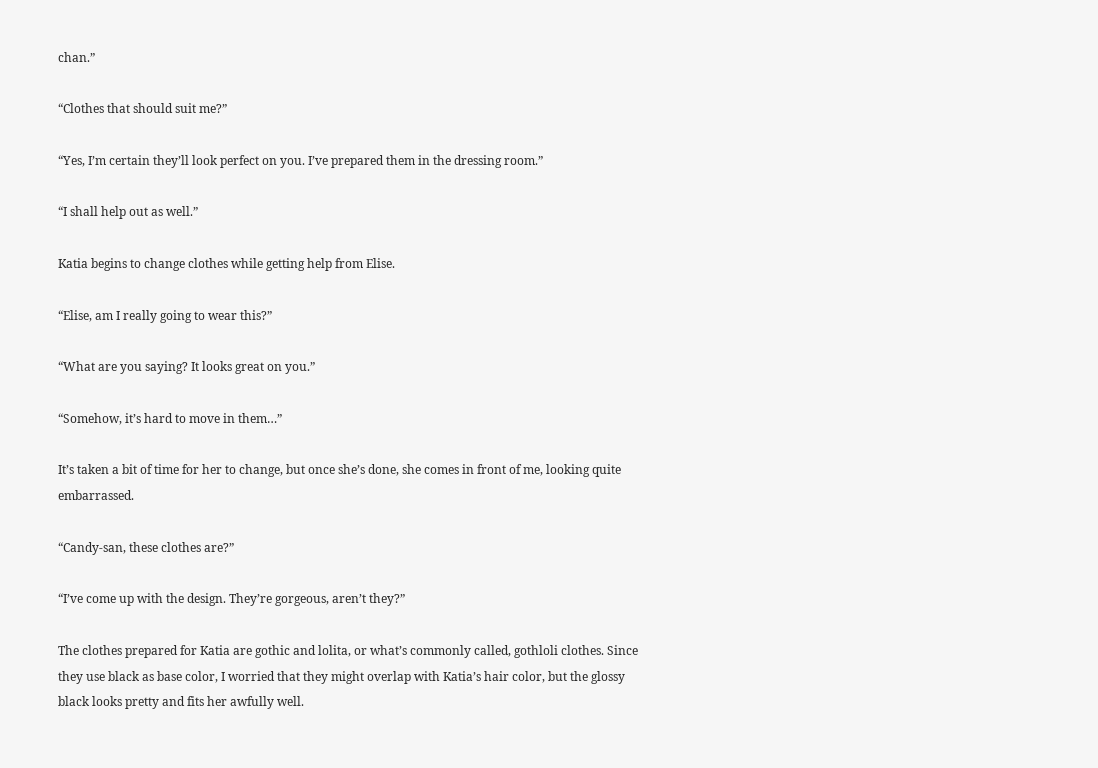chan.”

“Clothes that should suit me?”

“Yes, I’m certain they’ll look perfect on you. I’ve prepared them in the dressing room.”

“I shall help out as well.”

Katia begins to change clothes while getting help from Elise.

“Elise, am I really going to wear this?”

“What are you saying? It looks great on you.”

“Somehow, it’s hard to move in them…”

It’s taken a bit of time for her to change, but once she’s done, she comes in front of me, looking quite embarrassed.

“Candy-san, these clothes are?”

“I’ve come up with the design. They’re gorgeous, aren’t they?”

The clothes prepared for Katia are gothic and lolita, or what’s commonly called, gothloli clothes. Since they use black as base color, I worried that they might overlap with Katia’s hair color, but the glossy black looks pretty and fits her awfully well.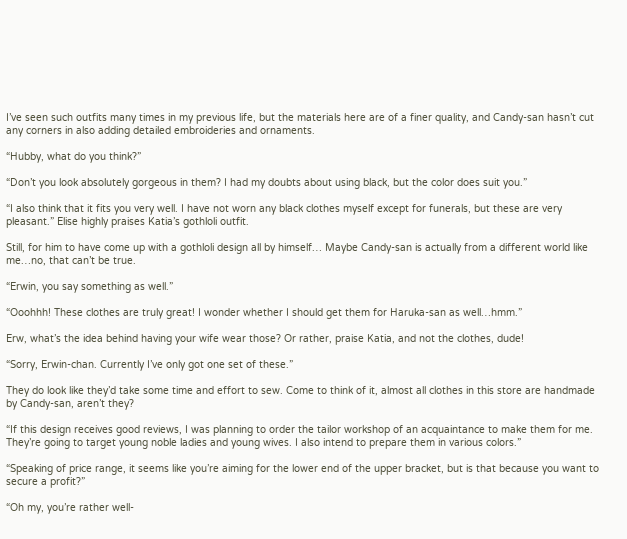I’ve seen such outfits many times in my previous life, but the materials here are of a finer quality, and Candy-san hasn’t cut any corners in also adding detailed embroideries and ornaments.

“Hubby, what do you think?”

“Don’t you look absolutely gorgeous in them? I had my doubts about using black, but the color does suit you.”

“I also think that it fits you very well. I have not worn any black clothes myself except for funerals, but these are very pleasant.” Elise highly praises Katia’s gothloli outfit.

Still, for him to have come up with a gothloli design all by himself… Maybe Candy-san is actually from a different world like me…no, that can’t be true.

“Erwin, you say something as well.”

“Ooohhh! These clothes are truly great! I wonder whether I should get them for Haruka-san as well…hmm.”

Erw, what’s the idea behind having your wife wear those? Or rather, praise Katia, and not the clothes, dude!

“Sorry, Erwin-chan. Currently I’ve only got one set of these.”

They do look like they’d take some time and effort to sew. Come to think of it, almost all clothes in this store are handmade by Candy-san, aren’t they?

“If this design receives good reviews, I was planning to order the tailor workshop of an acquaintance to make them for me. They’re going to target young noble ladies and young wives. I also intend to prepare them in various colors.”

“Speaking of price range, it seems like you’re aiming for the lower end of the upper bracket, but is that because you want to secure a profit?”

“Oh my, you’re rather well-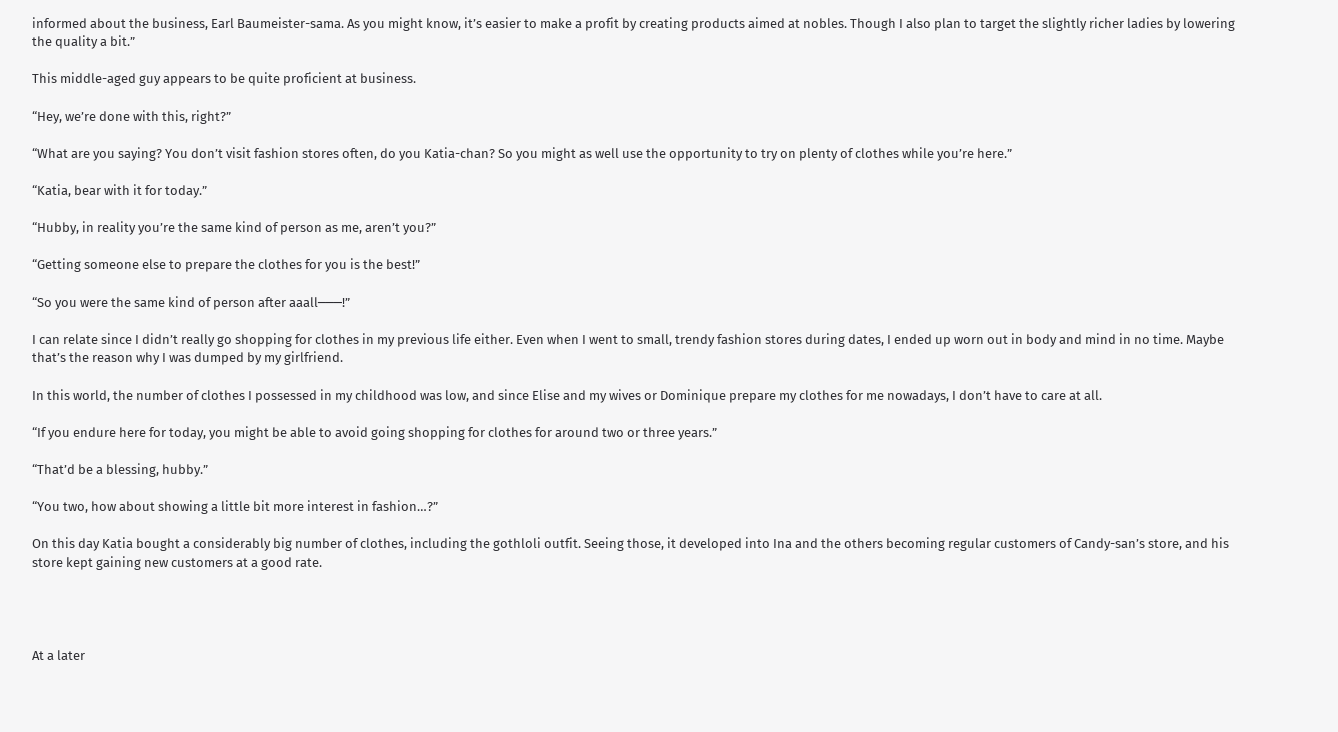informed about the business, Earl Baumeister-sama. As you might know, it’s easier to make a profit by creating products aimed at nobles. Though I also plan to target the slightly richer ladies by lowering the quality a bit.”

This middle-aged guy appears to be quite proficient at business.

“Hey, we’re done with this, right?”

“What are you saying? You don’t visit fashion stores often, do you Katia-chan? So you might as well use the opportunity to try on plenty of clothes while you’re here.”

“Katia, bear with it for today.”

“Hubby, in reality you’re the same kind of person as me, aren’t you?”

“Getting someone else to prepare the clothes for you is the best!”

“So you were the same kind of person after aaall───!”

I can relate since I didn’t really go shopping for clothes in my previous life either. Even when I went to small, trendy fashion stores during dates, I ended up worn out in body and mind in no time. Maybe that’s the reason why I was dumped by my girlfriend.

In this world, the number of clothes I possessed in my childhood was low, and since Elise and my wives or Dominique prepare my clothes for me nowadays, I don’t have to care at all.

“If you endure here for today, you might be able to avoid going shopping for clothes for around two or three years.”

“That’d be a blessing, hubby.”

“You two, how about showing a little bit more interest in fashion…?”

On this day Katia bought a considerably big number of clothes, including the gothloli outfit. Seeing those, it developed into Ina and the others becoming regular customers of Candy-san’s store, and his store kept gaining new customers at a good rate.




At a later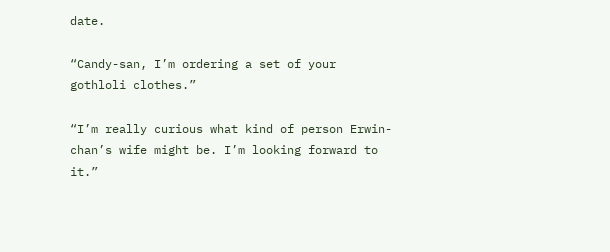date.

“Candy-san, I’m ordering a set of your gothloli clothes.”

“I’m really curious what kind of person Erwin-chan’s wife might be. I’m looking forward to it.”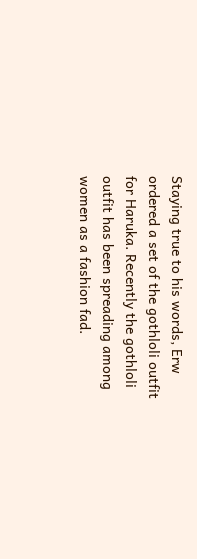Staying true to his words, Erw ordered a set of the gothloli outfit for Haruka. Recently the gothloli outfit has been spreading among women as a fashion fad.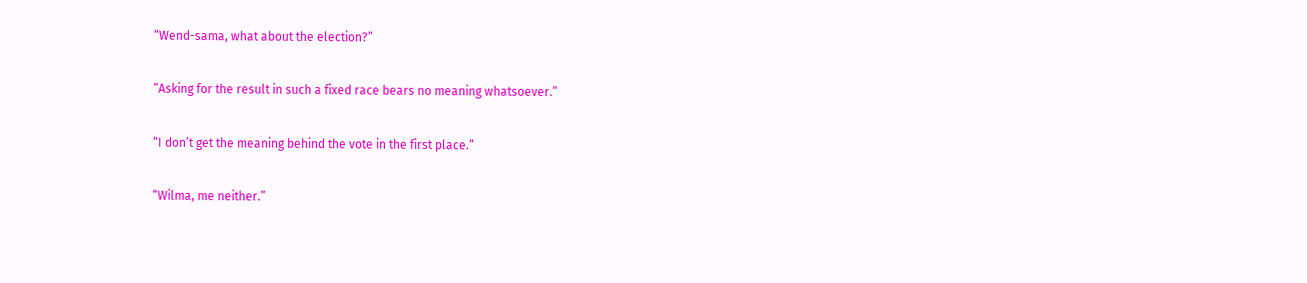“Wend-sama, what about the election?”

“Asking for the result in such a fixed race bears no meaning whatsoever.”

“I don’t get the meaning behind the vote in the first place.”

“Wilma, me neither.”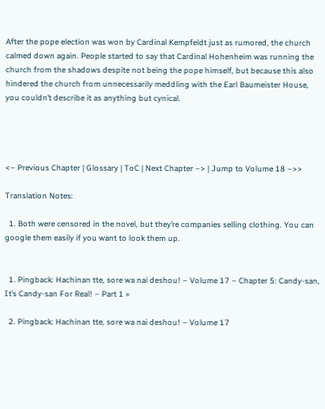After the pope election was won by Cardinal Kempfeldt just as rumored, the church calmed down again. People started to say that Cardinal Hohenheim was running the church from the shadows despite not being the pope himself, but because this also hindered the church from unnecessarily meddling with the Earl Baumeister House, you couldn’t describe it as anything but cynical.




<– Previous Chapter | Glossary | ToC | Next Chapter –> | Jump to Volume 18 –>>

Translation Notes:

  1. Both were censored in the novel, but they’re companies selling clothing. You can google them easily if you want to look them up.


  1. Pingback: Hachinan tte, sore wa nai deshou! – Volume 17 – Chapter 5: Candy-san, It’s Candy-san For Real! – Part 1 »

  2. Pingback: Hachinan tte, sore wa nai deshou! – Volume 17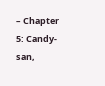– Chapter 5: Candy-san,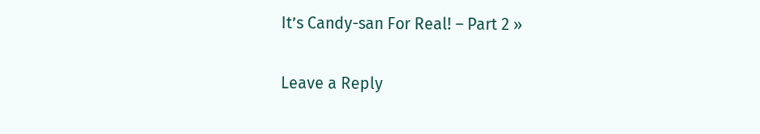It’s Candy-san For Real! – Part 2 »

Leave a Reply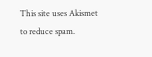This site uses Akismet to reduce spam.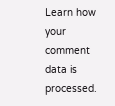Learn how your comment data is processed.